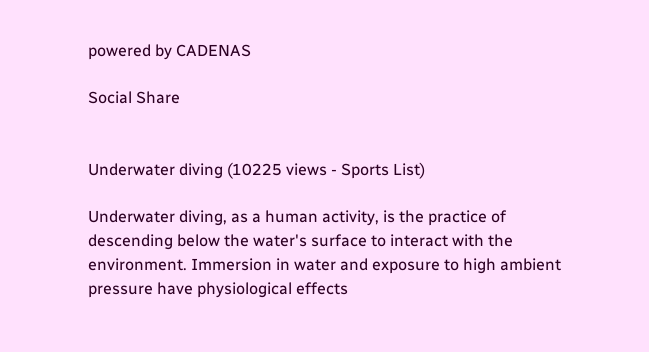powered by CADENAS

Social Share


Underwater diving (10225 views - Sports List)

Underwater diving, as a human activity, is the practice of descending below the water's surface to interact with the environment. Immersion in water and exposure to high ambient pressure have physiological effects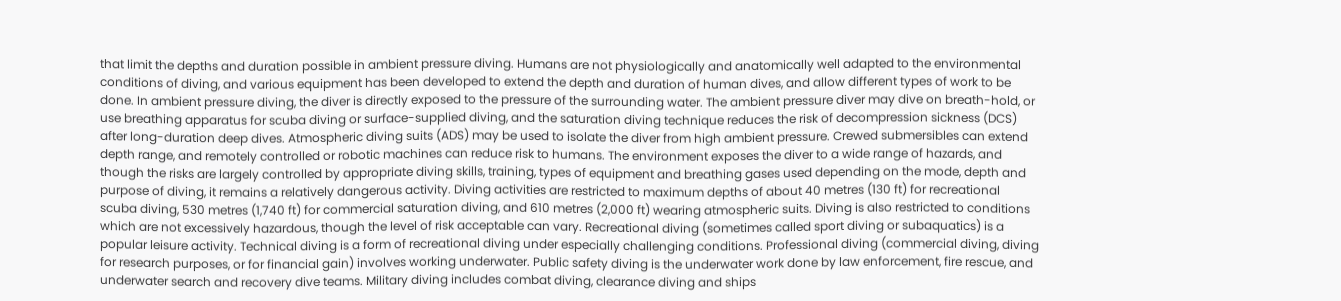that limit the depths and duration possible in ambient pressure diving. Humans are not physiologically and anatomically well adapted to the environmental conditions of diving, and various equipment has been developed to extend the depth and duration of human dives, and allow different types of work to be done. In ambient pressure diving, the diver is directly exposed to the pressure of the surrounding water. The ambient pressure diver may dive on breath-hold, or use breathing apparatus for scuba diving or surface-supplied diving, and the saturation diving technique reduces the risk of decompression sickness (DCS) after long-duration deep dives. Atmospheric diving suits (ADS) may be used to isolate the diver from high ambient pressure. Crewed submersibles can extend depth range, and remotely controlled or robotic machines can reduce risk to humans. The environment exposes the diver to a wide range of hazards, and though the risks are largely controlled by appropriate diving skills, training, types of equipment and breathing gases used depending on the mode, depth and purpose of diving, it remains a relatively dangerous activity. Diving activities are restricted to maximum depths of about 40 metres (130 ft) for recreational scuba diving, 530 metres (1,740 ft) for commercial saturation diving, and 610 metres (2,000 ft) wearing atmospheric suits. Diving is also restricted to conditions which are not excessively hazardous, though the level of risk acceptable can vary. Recreational diving (sometimes called sport diving or subaquatics) is a popular leisure activity. Technical diving is a form of recreational diving under especially challenging conditions. Professional diving (commercial diving, diving for research purposes, or for financial gain) involves working underwater. Public safety diving is the underwater work done by law enforcement, fire rescue, and underwater search and recovery dive teams. Military diving includes combat diving, clearance diving and ships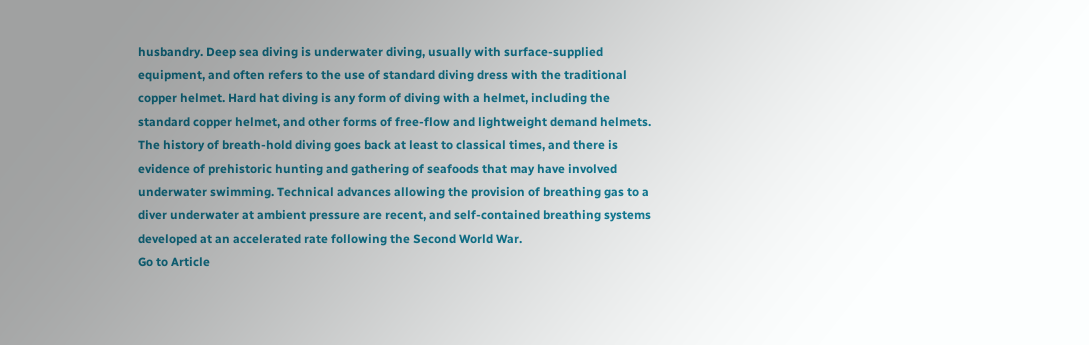husbandry. Deep sea diving is underwater diving, usually with surface-supplied equipment, and often refers to the use of standard diving dress with the traditional copper helmet. Hard hat diving is any form of diving with a helmet, including the standard copper helmet, and other forms of free-flow and lightweight demand helmets. The history of breath-hold diving goes back at least to classical times, and there is evidence of prehistoric hunting and gathering of seafoods that may have involved underwater swimming. Technical advances allowing the provision of breathing gas to a diver underwater at ambient pressure are recent, and self-contained breathing systems developed at an accelerated rate following the Second World War.
Go to Article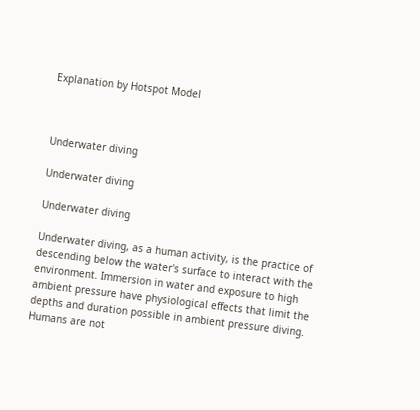Explanation by Hotspot Model



Underwater diving

Underwater diving

Underwater diving

Underwater diving, as a human activity, is the practice of descending below the water's surface to interact with the environment. Immersion in water and exposure to high ambient pressure have physiological effects that limit the depths and duration possible in ambient pressure diving. Humans are not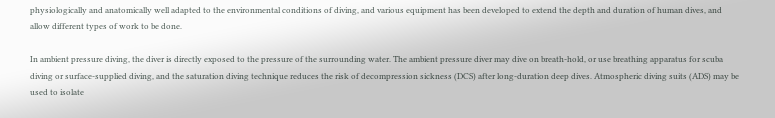physiologically and anatomically well adapted to the environmental conditions of diving, and various equipment has been developed to extend the depth and duration of human dives, and allow different types of work to be done.

In ambient pressure diving, the diver is directly exposed to the pressure of the surrounding water. The ambient pressure diver may dive on breath-hold, or use breathing apparatus for scuba diving or surface-supplied diving, and the saturation diving technique reduces the risk of decompression sickness (DCS) after long-duration deep dives. Atmospheric diving suits (ADS) may be used to isolate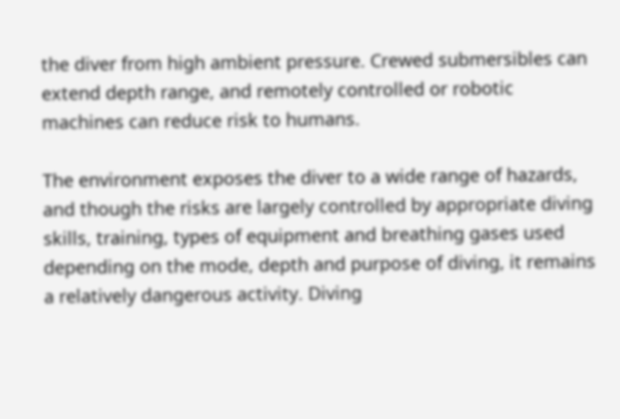the diver from high ambient pressure. Crewed submersibles can extend depth range, and remotely controlled or robotic machines can reduce risk to humans.

The environment exposes the diver to a wide range of hazards, and though the risks are largely controlled by appropriate diving skills, training, types of equipment and breathing gases used depending on the mode, depth and purpose of diving, it remains a relatively dangerous activity. Diving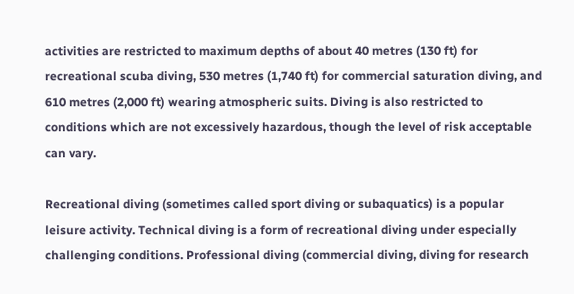activities are restricted to maximum depths of about 40 metres (130 ft) for recreational scuba diving, 530 metres (1,740 ft) for commercial saturation diving, and 610 metres (2,000 ft) wearing atmospheric suits. Diving is also restricted to conditions which are not excessively hazardous, though the level of risk acceptable can vary.

Recreational diving (sometimes called sport diving or subaquatics) is a popular leisure activity. Technical diving is a form of recreational diving under especially challenging conditions. Professional diving (commercial diving, diving for research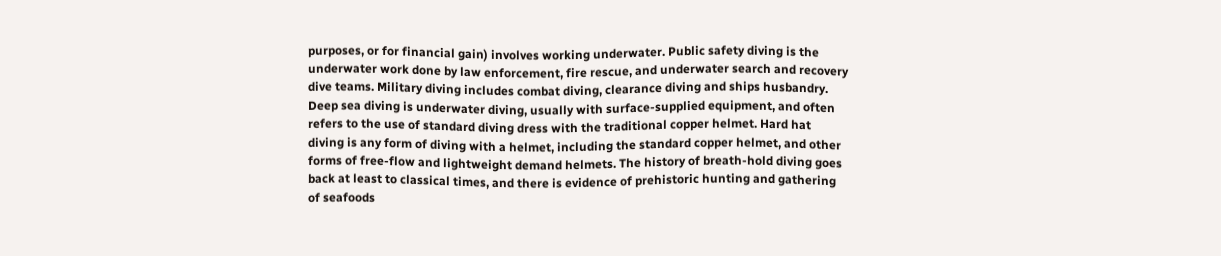purposes, or for financial gain) involves working underwater. Public safety diving is the underwater work done by law enforcement, fire rescue, and underwater search and recovery dive teams. Military diving includes combat diving, clearance diving and ships husbandry. Deep sea diving is underwater diving, usually with surface-supplied equipment, and often refers to the use of standard diving dress with the traditional copper helmet. Hard hat diving is any form of diving with a helmet, including the standard copper helmet, and other forms of free-flow and lightweight demand helmets. The history of breath-hold diving goes back at least to classical times, and there is evidence of prehistoric hunting and gathering of seafoods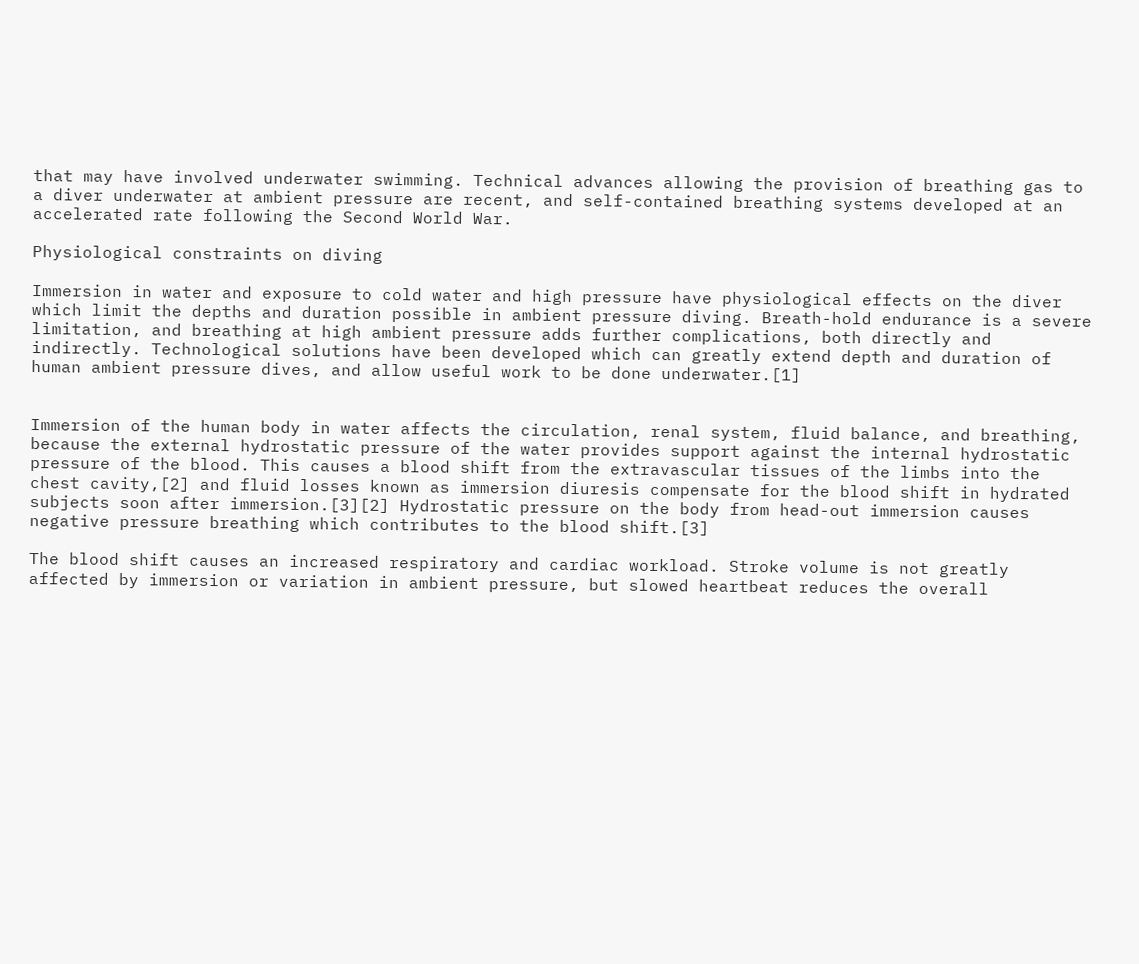that may have involved underwater swimming. Technical advances allowing the provision of breathing gas to a diver underwater at ambient pressure are recent, and self-contained breathing systems developed at an accelerated rate following the Second World War.

Physiological constraints on diving

Immersion in water and exposure to cold water and high pressure have physiological effects on the diver which limit the depths and duration possible in ambient pressure diving. Breath-hold endurance is a severe limitation, and breathing at high ambient pressure adds further complications, both directly and indirectly. Technological solutions have been developed which can greatly extend depth and duration of human ambient pressure dives, and allow useful work to be done underwater.[1]


Immersion of the human body in water affects the circulation, renal system, fluid balance, and breathing, because the external hydrostatic pressure of the water provides support against the internal hydrostatic pressure of the blood. This causes a blood shift from the extravascular tissues of the limbs into the chest cavity,[2] and fluid losses known as immersion diuresis compensate for the blood shift in hydrated subjects soon after immersion.[3][2] Hydrostatic pressure on the body from head-out immersion causes negative pressure breathing which contributes to the blood shift.[3]

The blood shift causes an increased respiratory and cardiac workload. Stroke volume is not greatly affected by immersion or variation in ambient pressure, but slowed heartbeat reduces the overall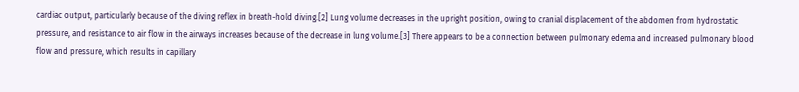cardiac output, particularly because of the diving reflex in breath-hold diving.[2] Lung volume decreases in the upright position, owing to cranial displacement of the abdomen from hydrostatic pressure, and resistance to air flow in the airways increases because of the decrease in lung volume.[3] There appears to be a connection between pulmonary edema and increased pulmonary blood flow and pressure, which results in capillary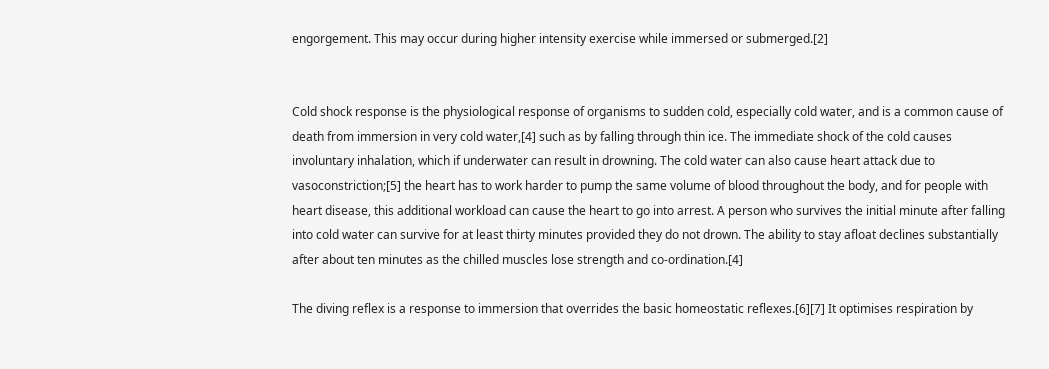engorgement. This may occur during higher intensity exercise while immersed or submerged.[2]


Cold shock response is the physiological response of organisms to sudden cold, especially cold water, and is a common cause of death from immersion in very cold water,[4] such as by falling through thin ice. The immediate shock of the cold causes involuntary inhalation, which if underwater can result in drowning. The cold water can also cause heart attack due to vasoconstriction;[5] the heart has to work harder to pump the same volume of blood throughout the body, and for people with heart disease, this additional workload can cause the heart to go into arrest. A person who survives the initial minute after falling into cold water can survive for at least thirty minutes provided they do not drown. The ability to stay afloat declines substantially after about ten minutes as the chilled muscles lose strength and co-ordination.[4]

The diving reflex is a response to immersion that overrides the basic homeostatic reflexes.[6][7] It optimises respiration by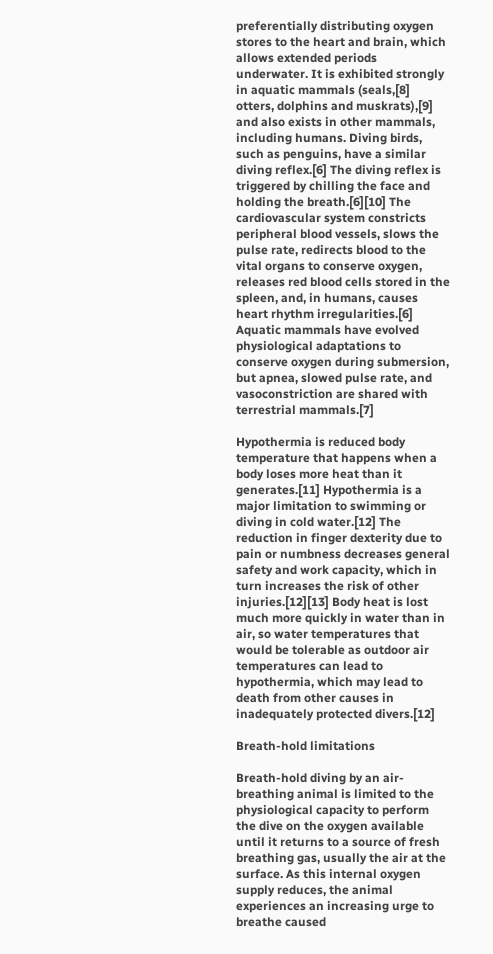preferentially distributing oxygen stores to the heart and brain, which allows extended periods underwater. It is exhibited strongly in aquatic mammals (seals,[8] otters, dolphins and muskrats),[9] and also exists in other mammals, including humans. Diving birds, such as penguins, have a similar diving reflex.[6] The diving reflex is triggered by chilling the face and holding the breath.[6][10] The cardiovascular system constricts peripheral blood vessels, slows the pulse rate, redirects blood to the vital organs to conserve oxygen, releases red blood cells stored in the spleen, and, in humans, causes heart rhythm irregularities.[6] Aquatic mammals have evolved physiological adaptations to conserve oxygen during submersion, but apnea, slowed pulse rate, and vasoconstriction are shared with terrestrial mammals.[7]

Hypothermia is reduced body temperature that happens when a body loses more heat than it generates.[11] Hypothermia is a major limitation to swimming or diving in cold water.[12] The reduction in finger dexterity due to pain or numbness decreases general safety and work capacity, which in turn increases the risk of other injuries.[12][13] Body heat is lost much more quickly in water than in air, so water temperatures that would be tolerable as outdoor air temperatures can lead to hypothermia, which may lead to death from other causes in inadequately protected divers.[12]

Breath-hold limitations

Breath-hold diving by an air-breathing animal is limited to the physiological capacity to perform the dive on the oxygen available until it returns to a source of fresh breathing gas, usually the air at the surface. As this internal oxygen supply reduces, the animal experiences an increasing urge to breathe caused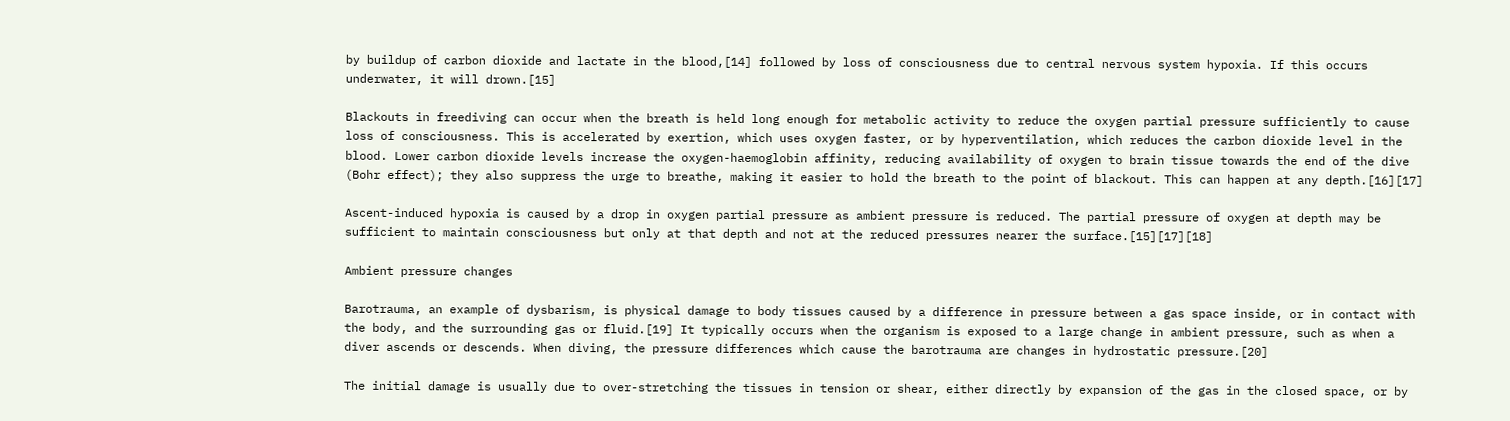by buildup of carbon dioxide and lactate in the blood,[14] followed by loss of consciousness due to central nervous system hypoxia. If this occurs underwater, it will drown.[15]

Blackouts in freediving can occur when the breath is held long enough for metabolic activity to reduce the oxygen partial pressure sufficiently to cause loss of consciousness. This is accelerated by exertion, which uses oxygen faster, or by hyperventilation, which reduces the carbon dioxide level in the blood. Lower carbon dioxide levels increase the oxygen-haemoglobin affinity, reducing availability of oxygen to brain tissue towards the end of the dive (Bohr effect); they also suppress the urge to breathe, making it easier to hold the breath to the point of blackout. This can happen at any depth.[16][17]

Ascent-induced hypoxia is caused by a drop in oxygen partial pressure as ambient pressure is reduced. The partial pressure of oxygen at depth may be sufficient to maintain consciousness but only at that depth and not at the reduced pressures nearer the surface.[15][17][18]

Ambient pressure changes

Barotrauma, an example of dysbarism, is physical damage to body tissues caused by a difference in pressure between a gas space inside, or in contact with the body, and the surrounding gas or fluid.[19] It typically occurs when the organism is exposed to a large change in ambient pressure, such as when a diver ascends or descends. When diving, the pressure differences which cause the barotrauma are changes in hydrostatic pressure.[20]

The initial damage is usually due to over-stretching the tissues in tension or shear, either directly by expansion of the gas in the closed space, or by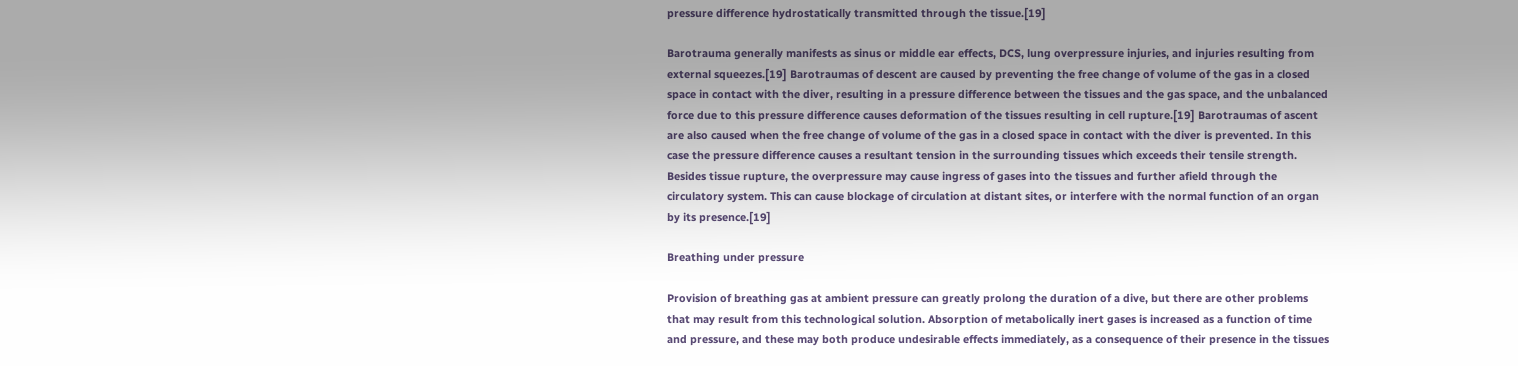pressure difference hydrostatically transmitted through the tissue.[19]

Barotrauma generally manifests as sinus or middle ear effects, DCS, lung overpressure injuries, and injuries resulting from external squeezes.[19] Barotraumas of descent are caused by preventing the free change of volume of the gas in a closed space in contact with the diver, resulting in a pressure difference between the tissues and the gas space, and the unbalanced force due to this pressure difference causes deformation of the tissues resulting in cell rupture.[19] Barotraumas of ascent are also caused when the free change of volume of the gas in a closed space in contact with the diver is prevented. In this case the pressure difference causes a resultant tension in the surrounding tissues which exceeds their tensile strength. Besides tissue rupture, the overpressure may cause ingress of gases into the tissues and further afield through the circulatory system. This can cause blockage of circulation at distant sites, or interfere with the normal function of an organ by its presence.[19]

Breathing under pressure

Provision of breathing gas at ambient pressure can greatly prolong the duration of a dive, but there are other problems that may result from this technological solution. Absorption of metabolically inert gases is increased as a function of time and pressure, and these may both produce undesirable effects immediately, as a consequence of their presence in the tissues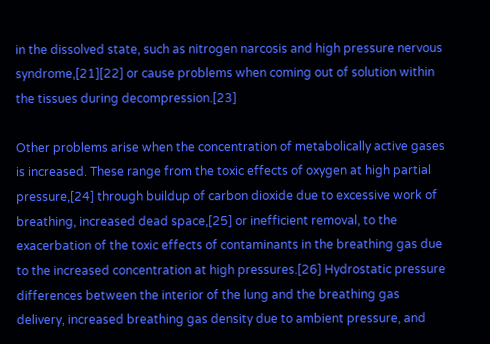in the dissolved state, such as nitrogen narcosis and high pressure nervous syndrome,[21][22] or cause problems when coming out of solution within the tissues during decompression.[23]

Other problems arise when the concentration of metabolically active gases is increased. These range from the toxic effects of oxygen at high partial pressure,[24] through buildup of carbon dioxide due to excessive work of breathing, increased dead space,[25] or inefficient removal, to the exacerbation of the toxic effects of contaminants in the breathing gas due to the increased concentration at high pressures.[26] Hydrostatic pressure differences between the interior of the lung and the breathing gas delivery, increased breathing gas density due to ambient pressure, and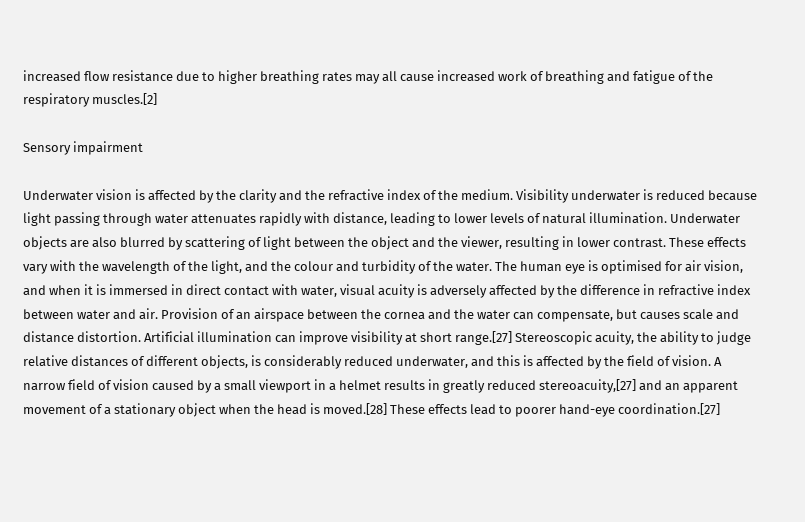increased flow resistance due to higher breathing rates may all cause increased work of breathing and fatigue of the respiratory muscles.[2]

Sensory impairment

Underwater vision is affected by the clarity and the refractive index of the medium. Visibility underwater is reduced because light passing through water attenuates rapidly with distance, leading to lower levels of natural illumination. Underwater objects are also blurred by scattering of light between the object and the viewer, resulting in lower contrast. These effects vary with the wavelength of the light, and the colour and turbidity of the water. The human eye is optimised for air vision, and when it is immersed in direct contact with water, visual acuity is adversely affected by the difference in refractive index between water and air. Provision of an airspace between the cornea and the water can compensate, but causes scale and distance distortion. Artificial illumination can improve visibility at short range.[27] Stereoscopic acuity, the ability to judge relative distances of different objects, is considerably reduced underwater, and this is affected by the field of vision. A narrow field of vision caused by a small viewport in a helmet results in greatly reduced stereoacuity,[27] and an apparent movement of a stationary object when the head is moved.[28] These effects lead to poorer hand-eye coordination.[27]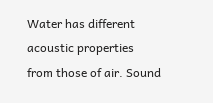Water has different acoustic properties from those of air. Sound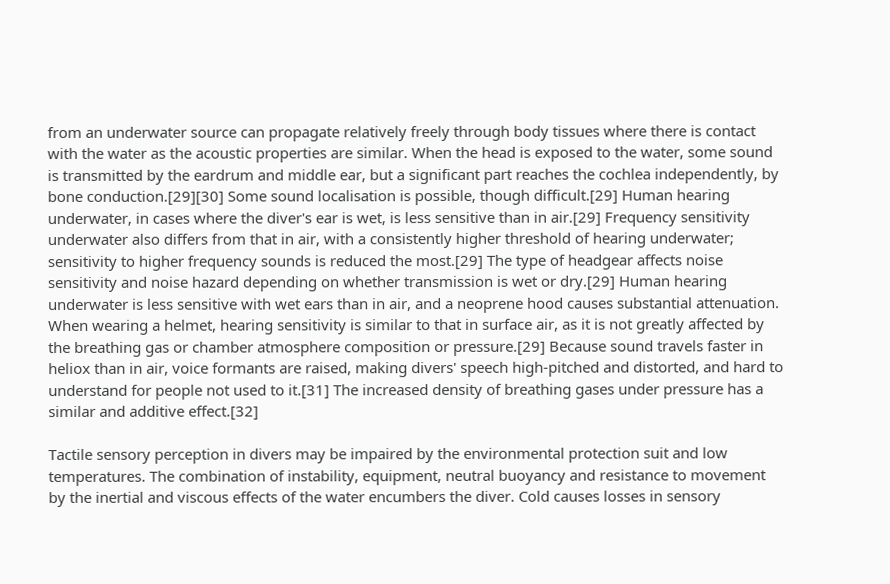from an underwater source can propagate relatively freely through body tissues where there is contact with the water as the acoustic properties are similar. When the head is exposed to the water, some sound is transmitted by the eardrum and middle ear, but a significant part reaches the cochlea independently, by bone conduction.[29][30] Some sound localisation is possible, though difficult.[29] Human hearing underwater, in cases where the diver's ear is wet, is less sensitive than in air.[29] Frequency sensitivity underwater also differs from that in air, with a consistently higher threshold of hearing underwater; sensitivity to higher frequency sounds is reduced the most.[29] The type of headgear affects noise sensitivity and noise hazard depending on whether transmission is wet or dry.[29] Human hearing underwater is less sensitive with wet ears than in air, and a neoprene hood causes substantial attenuation. When wearing a helmet, hearing sensitivity is similar to that in surface air, as it is not greatly affected by the breathing gas or chamber atmosphere composition or pressure.[29] Because sound travels faster in heliox than in air, voice formants are raised, making divers' speech high-pitched and distorted, and hard to understand for people not used to it.[31] The increased density of breathing gases under pressure has a similar and additive effect.[32]

Tactile sensory perception in divers may be impaired by the environmental protection suit and low temperatures. The combination of instability, equipment, neutral buoyancy and resistance to movement by the inertial and viscous effects of the water encumbers the diver. Cold causes losses in sensory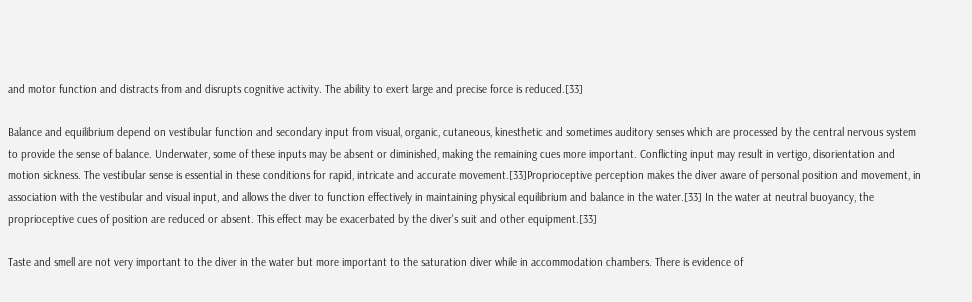and motor function and distracts from and disrupts cognitive activity. The ability to exert large and precise force is reduced.[33]

Balance and equilibrium depend on vestibular function and secondary input from visual, organic, cutaneous, kinesthetic and sometimes auditory senses which are processed by the central nervous system to provide the sense of balance. Underwater, some of these inputs may be absent or diminished, making the remaining cues more important. Conflicting input may result in vertigo, disorientation and motion sickness. The vestibular sense is essential in these conditions for rapid, intricate and accurate movement.[33]Proprioceptive perception makes the diver aware of personal position and movement, in association with the vestibular and visual input, and allows the diver to function effectively in maintaining physical equilibrium and balance in the water.[33] In the water at neutral buoyancy, the proprioceptive cues of position are reduced or absent. This effect may be exacerbated by the diver's suit and other equipment.[33]

Taste and smell are not very important to the diver in the water but more important to the saturation diver while in accommodation chambers. There is evidence of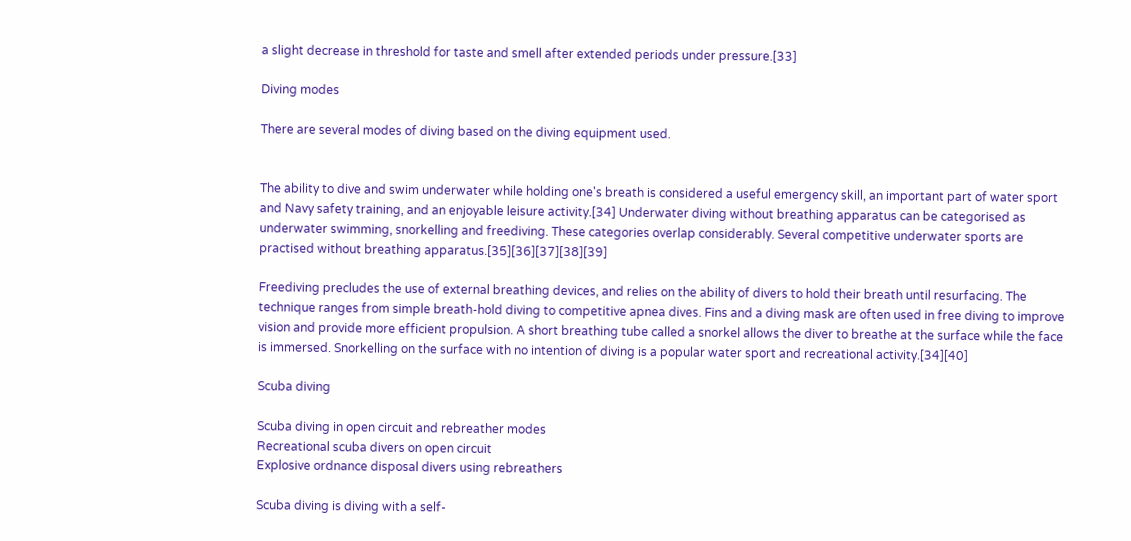a slight decrease in threshold for taste and smell after extended periods under pressure.[33]

Diving modes

There are several modes of diving based on the diving equipment used.


The ability to dive and swim underwater while holding one's breath is considered a useful emergency skill, an important part of water sport and Navy safety training, and an enjoyable leisure activity.[34] Underwater diving without breathing apparatus can be categorised as underwater swimming, snorkelling and freediving. These categories overlap considerably. Several competitive underwater sports are practised without breathing apparatus.[35][36][37][38][39]

Freediving precludes the use of external breathing devices, and relies on the ability of divers to hold their breath until resurfacing. The technique ranges from simple breath-hold diving to competitive apnea dives. Fins and a diving mask are often used in free diving to improve vision and provide more efficient propulsion. A short breathing tube called a snorkel allows the diver to breathe at the surface while the face is immersed. Snorkelling on the surface with no intention of diving is a popular water sport and recreational activity.[34][40]

Scuba diving

Scuba diving in open circuit and rebreather modes
Recreational scuba divers on open circuit
Explosive ordnance disposal divers using rebreathers

Scuba diving is diving with a self-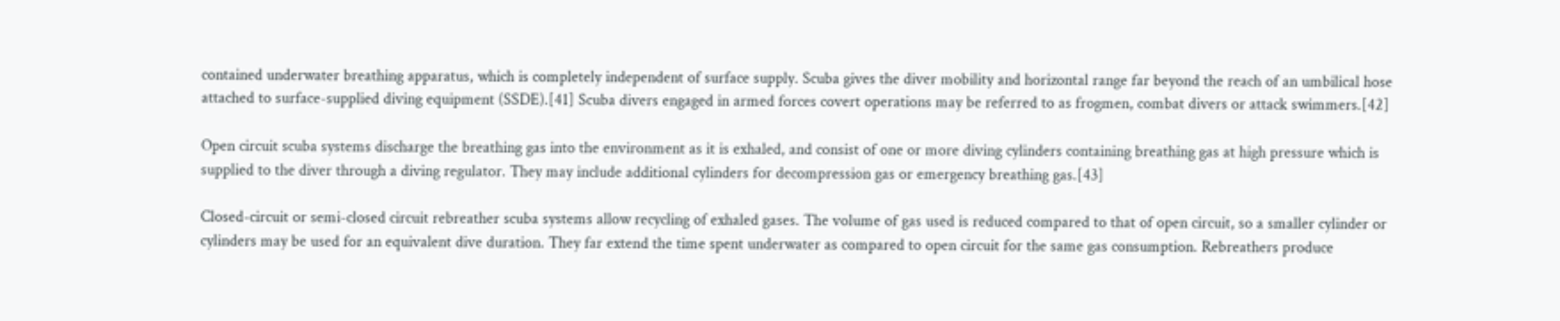contained underwater breathing apparatus, which is completely independent of surface supply. Scuba gives the diver mobility and horizontal range far beyond the reach of an umbilical hose attached to surface-supplied diving equipment (SSDE).[41] Scuba divers engaged in armed forces covert operations may be referred to as frogmen, combat divers or attack swimmers.[42]

Open circuit scuba systems discharge the breathing gas into the environment as it is exhaled, and consist of one or more diving cylinders containing breathing gas at high pressure which is supplied to the diver through a diving regulator. They may include additional cylinders for decompression gas or emergency breathing gas.[43]

Closed-circuit or semi-closed circuit rebreather scuba systems allow recycling of exhaled gases. The volume of gas used is reduced compared to that of open circuit, so a smaller cylinder or cylinders may be used for an equivalent dive duration. They far extend the time spent underwater as compared to open circuit for the same gas consumption. Rebreathers produce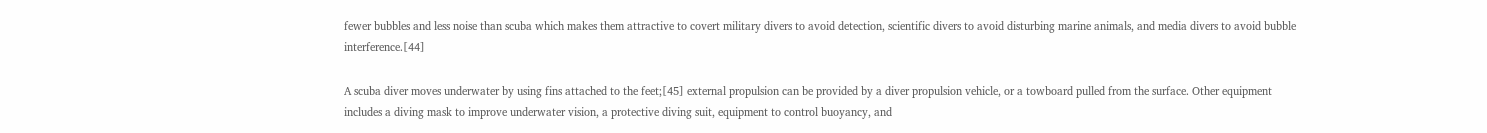fewer bubbles and less noise than scuba which makes them attractive to covert military divers to avoid detection, scientific divers to avoid disturbing marine animals, and media divers to avoid bubble interference.[44]

A scuba diver moves underwater by using fins attached to the feet;[45] external propulsion can be provided by a diver propulsion vehicle, or a towboard pulled from the surface. Other equipment includes a diving mask to improve underwater vision, a protective diving suit, equipment to control buoyancy, and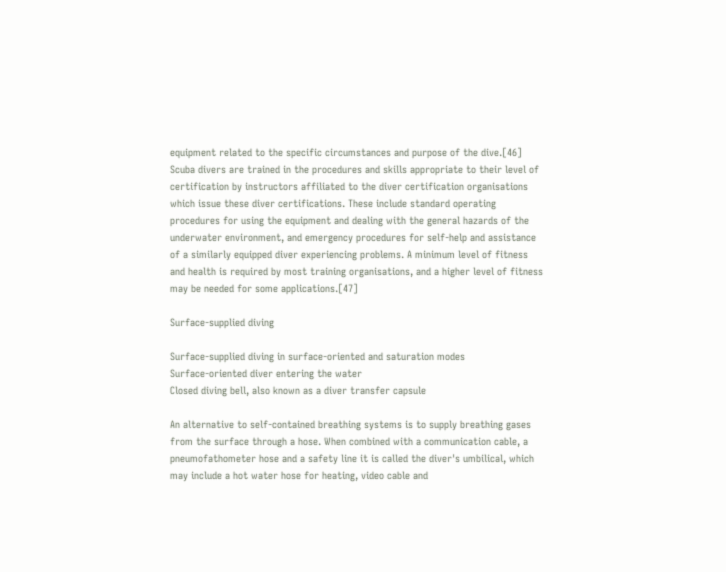equipment related to the specific circumstances and purpose of the dive.[46] Scuba divers are trained in the procedures and skills appropriate to their level of certification by instructors affiliated to the diver certification organisations which issue these diver certifications. These include standard operating procedures for using the equipment and dealing with the general hazards of the underwater environment, and emergency procedures for self-help and assistance of a similarly equipped diver experiencing problems. A minimum level of fitness and health is required by most training organisations, and a higher level of fitness may be needed for some applications.[47]

Surface-supplied diving

Surface-supplied diving in surface-oriented and saturation modes
Surface-oriented diver entering the water
Closed diving bell, also known as a diver transfer capsule

An alternative to self-contained breathing systems is to supply breathing gases from the surface through a hose. When combined with a communication cable, a pneumofathometer hose and a safety line it is called the diver's umbilical, which may include a hot water hose for heating, video cable and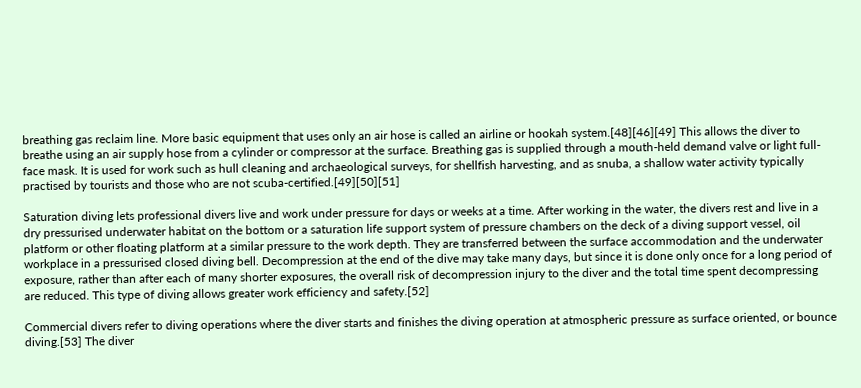breathing gas reclaim line. More basic equipment that uses only an air hose is called an airline or hookah system.[48][46][49] This allows the diver to breathe using an air supply hose from a cylinder or compressor at the surface. Breathing gas is supplied through a mouth-held demand valve or light full-face mask. It is used for work such as hull cleaning and archaeological surveys, for shellfish harvesting, and as snuba, a shallow water activity typically practised by tourists and those who are not scuba-certified.[49][50][51]

Saturation diving lets professional divers live and work under pressure for days or weeks at a time. After working in the water, the divers rest and live in a dry pressurised underwater habitat on the bottom or a saturation life support system of pressure chambers on the deck of a diving support vessel, oil platform or other floating platform at a similar pressure to the work depth. They are transferred between the surface accommodation and the underwater workplace in a pressurised closed diving bell. Decompression at the end of the dive may take many days, but since it is done only once for a long period of exposure, rather than after each of many shorter exposures, the overall risk of decompression injury to the diver and the total time spent decompressing are reduced. This type of diving allows greater work efficiency and safety.[52]

Commercial divers refer to diving operations where the diver starts and finishes the diving operation at atmospheric pressure as surface oriented, or bounce diving.[53] The diver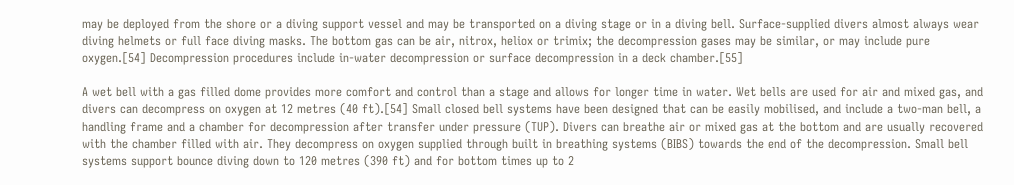may be deployed from the shore or a diving support vessel and may be transported on a diving stage or in a diving bell. Surface-supplied divers almost always wear diving helmets or full face diving masks. The bottom gas can be air, nitrox, heliox or trimix; the decompression gases may be similar, or may include pure oxygen.[54] Decompression procedures include in-water decompression or surface decompression in a deck chamber.[55]

A wet bell with a gas filled dome provides more comfort and control than a stage and allows for longer time in water. Wet bells are used for air and mixed gas, and divers can decompress on oxygen at 12 metres (40 ft).[54] Small closed bell systems have been designed that can be easily mobilised, and include a two-man bell, a handling frame and a chamber for decompression after transfer under pressure (TUP). Divers can breathe air or mixed gas at the bottom and are usually recovered with the chamber filled with air. They decompress on oxygen supplied through built in breathing systems (BIBS) towards the end of the decompression. Small bell systems support bounce diving down to 120 metres (390 ft) and for bottom times up to 2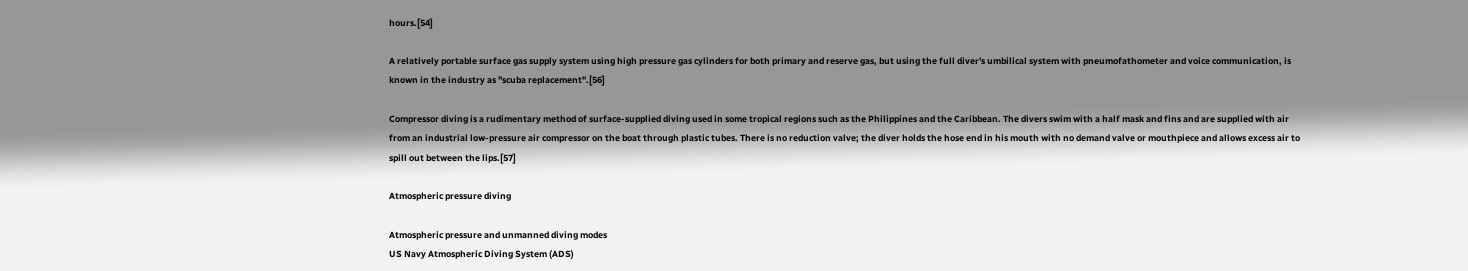hours.[54]

A relatively portable surface gas supply system using high pressure gas cylinders for both primary and reserve gas, but using the full diver's umbilical system with pneumofathometer and voice communication, is known in the industry as "scuba replacement".[56]

Compressor diving is a rudimentary method of surface-supplied diving used in some tropical regions such as the Philippines and the Caribbean. The divers swim with a half mask and fins and are supplied with air from an industrial low-pressure air compressor on the boat through plastic tubes. There is no reduction valve; the diver holds the hose end in his mouth with no demand valve or mouthpiece and allows excess air to spill out between the lips.[57]

Atmospheric pressure diving

Atmospheric pressure and unmanned diving modes
US Navy Atmospheric Diving System (ADS)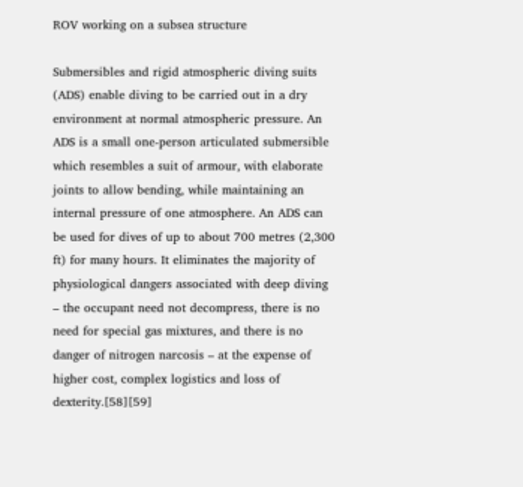ROV working on a subsea structure

Submersibles and rigid atmospheric diving suits (ADS) enable diving to be carried out in a dry environment at normal atmospheric pressure. An ADS is a small one-person articulated submersible which resembles a suit of armour, with elaborate joints to allow bending, while maintaining an internal pressure of one atmosphere. An ADS can be used for dives of up to about 700 metres (2,300 ft) for many hours. It eliminates the majority of physiological dangers associated with deep diving – the occupant need not decompress, there is no need for special gas mixtures, and there is no danger of nitrogen narcosis – at the expense of higher cost, complex logistics and loss of dexterity.[58][59]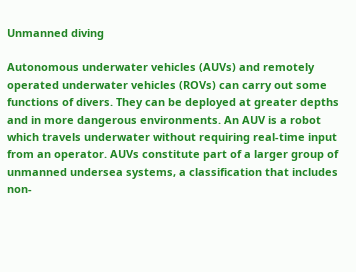Unmanned diving

Autonomous underwater vehicles (AUVs) and remotely operated underwater vehicles (ROVs) can carry out some functions of divers. They can be deployed at greater depths and in more dangerous environments. An AUV is a robot which travels underwater without requiring real-time input from an operator. AUVs constitute part of a larger group of unmanned undersea systems, a classification that includes non-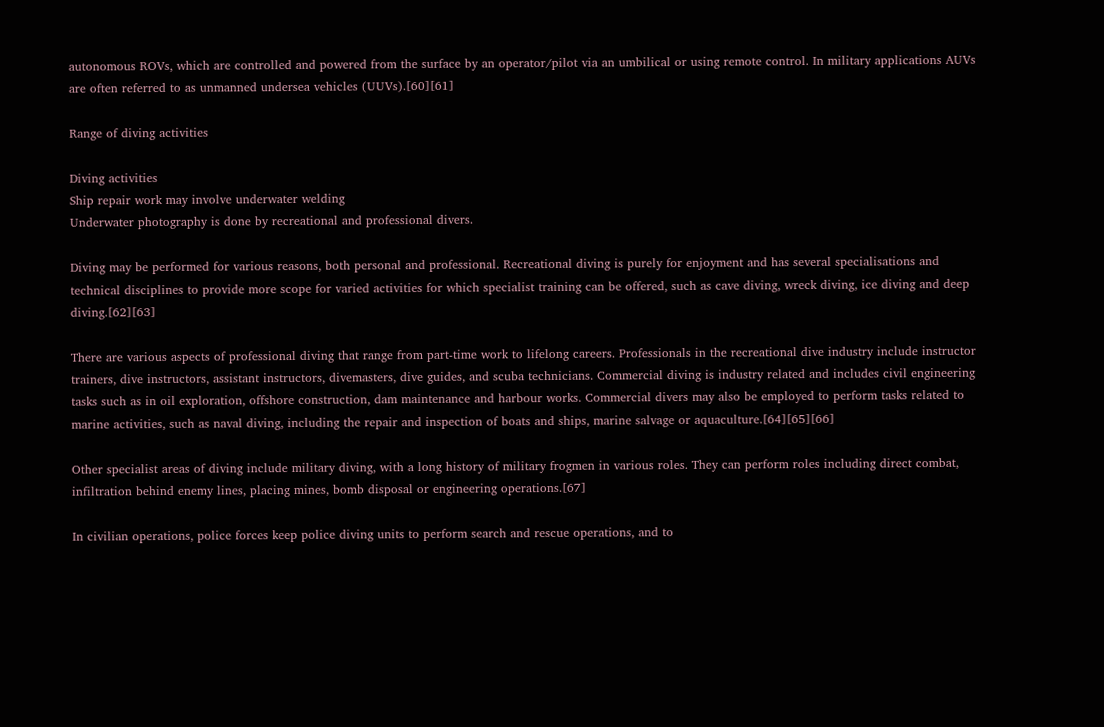autonomous ROVs, which are controlled and powered from the surface by an operator/pilot via an umbilical or using remote control. In military applications AUVs are often referred to as unmanned undersea vehicles (UUVs).[60][61]

Range of diving activities

Diving activities
Ship repair work may involve underwater welding
Underwater photography is done by recreational and professional divers.

Diving may be performed for various reasons, both personal and professional. Recreational diving is purely for enjoyment and has several specialisations and technical disciplines to provide more scope for varied activities for which specialist training can be offered, such as cave diving, wreck diving, ice diving and deep diving.[62][63]

There are various aspects of professional diving that range from part-time work to lifelong careers. Professionals in the recreational dive industry include instructor trainers, dive instructors, assistant instructors, divemasters, dive guides, and scuba technicians. Commercial diving is industry related and includes civil engineering tasks such as in oil exploration, offshore construction, dam maintenance and harbour works. Commercial divers may also be employed to perform tasks related to marine activities, such as naval diving, including the repair and inspection of boats and ships, marine salvage or aquaculture.[64][65][66]

Other specialist areas of diving include military diving, with a long history of military frogmen in various roles. They can perform roles including direct combat, infiltration behind enemy lines, placing mines, bomb disposal or engineering operations.[67]

In civilian operations, police forces keep police diving units to perform search and rescue operations, and to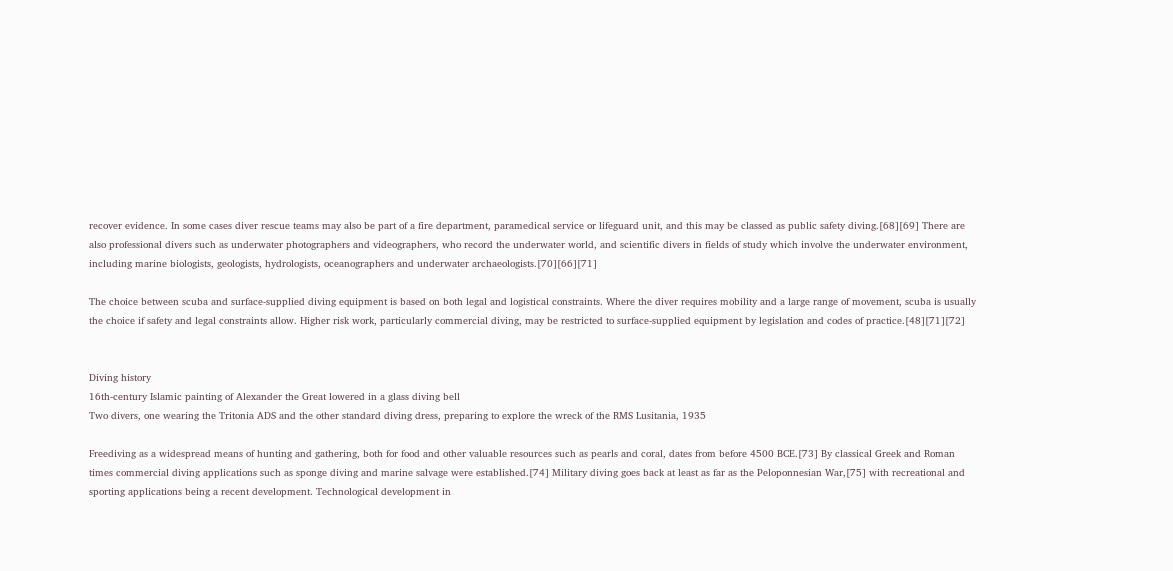recover evidence. In some cases diver rescue teams may also be part of a fire department, paramedical service or lifeguard unit, and this may be classed as public safety diving.[68][69] There are also professional divers such as underwater photographers and videographers, who record the underwater world, and scientific divers in fields of study which involve the underwater environment, including marine biologists, geologists, hydrologists, oceanographers and underwater archaeologists.[70][66][71]

The choice between scuba and surface-supplied diving equipment is based on both legal and logistical constraints. Where the diver requires mobility and a large range of movement, scuba is usually the choice if safety and legal constraints allow. Higher risk work, particularly commercial diving, may be restricted to surface-supplied equipment by legislation and codes of practice.[48][71][72]


Diving history
16th-century Islamic painting of Alexander the Great lowered in a glass diving bell
Two divers, one wearing the Tritonia ADS and the other standard diving dress, preparing to explore the wreck of the RMS Lusitania, 1935

Freediving as a widespread means of hunting and gathering, both for food and other valuable resources such as pearls and coral, dates from before 4500 BCE.[73] By classical Greek and Roman times commercial diving applications such as sponge diving and marine salvage were established.[74] Military diving goes back at least as far as the Peloponnesian War,[75] with recreational and sporting applications being a recent development. Technological development in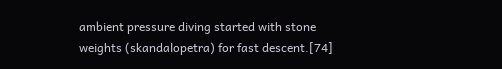ambient pressure diving started with stone weights (skandalopetra) for fast descent.[74]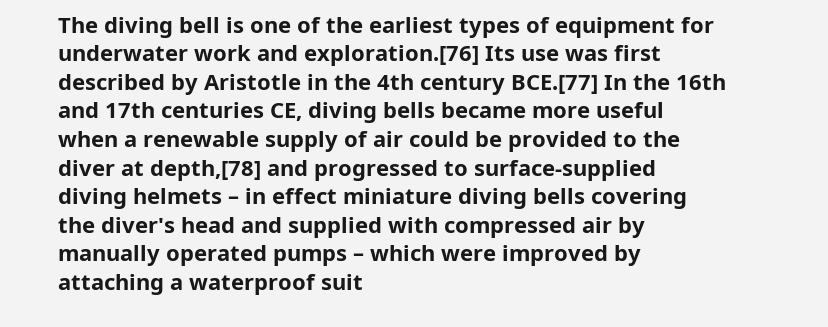The diving bell is one of the earliest types of equipment for underwater work and exploration.[76] Its use was first described by Aristotle in the 4th century BCE.[77] In the 16th and 17th centuries CE, diving bells became more useful when a renewable supply of air could be provided to the diver at depth,[78] and progressed to surface-supplied diving helmets – in effect miniature diving bells covering the diver's head and supplied with compressed air by manually operated pumps – which were improved by attaching a waterproof suit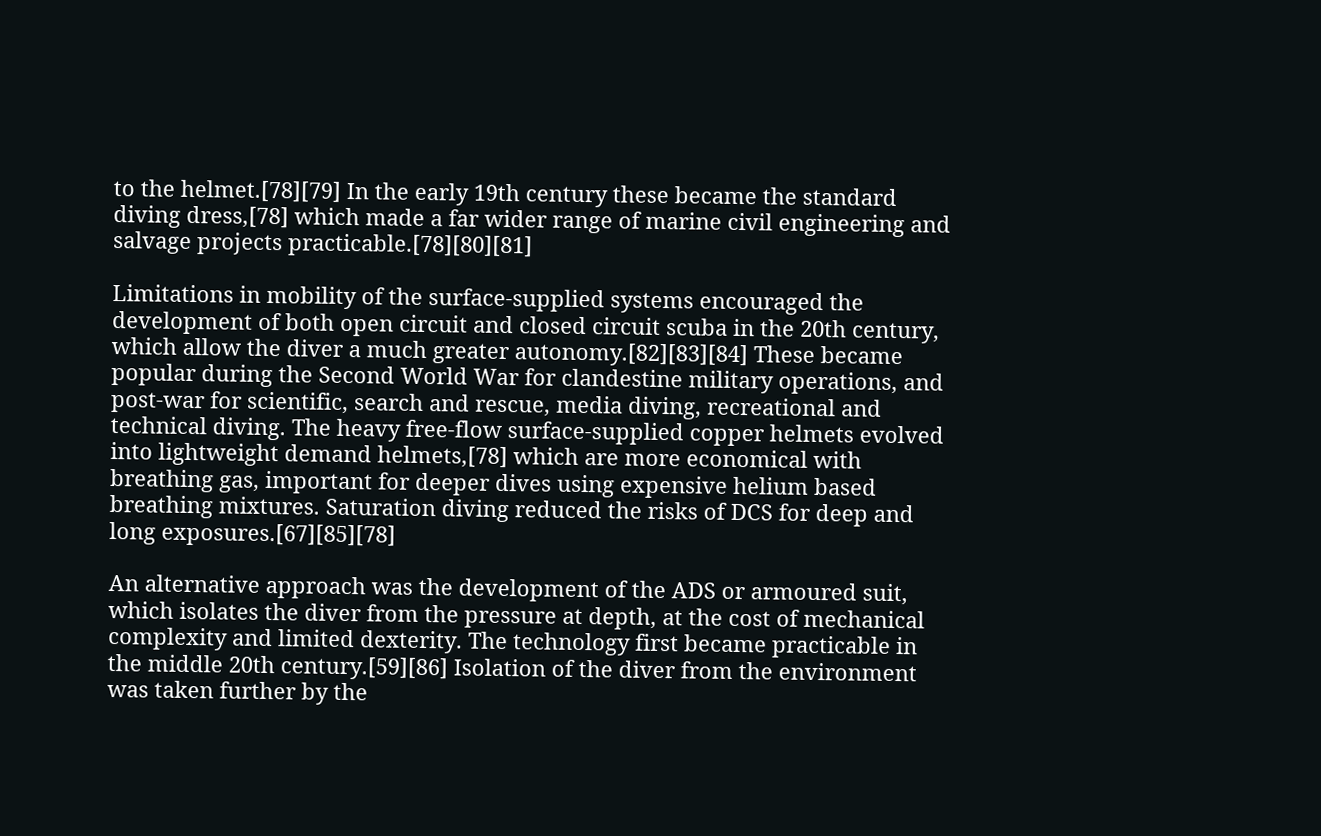to the helmet.[78][79] In the early 19th century these became the standard diving dress,[78] which made a far wider range of marine civil engineering and salvage projects practicable.[78][80][81]

Limitations in mobility of the surface-supplied systems encouraged the development of both open circuit and closed circuit scuba in the 20th century, which allow the diver a much greater autonomy.[82][83][84] These became popular during the Second World War for clandestine military operations, and post-war for scientific, search and rescue, media diving, recreational and technical diving. The heavy free-flow surface-supplied copper helmets evolved into lightweight demand helmets,[78] which are more economical with breathing gas, important for deeper dives using expensive helium based breathing mixtures. Saturation diving reduced the risks of DCS for deep and long exposures.[67][85][78]

An alternative approach was the development of the ADS or armoured suit, which isolates the diver from the pressure at depth, at the cost of mechanical complexity and limited dexterity. The technology first became practicable in the middle 20th century.[59][86] Isolation of the diver from the environment was taken further by the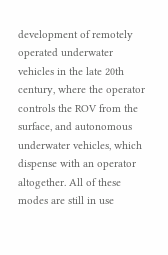development of remotely operated underwater vehicles in the late 20th century, where the operator controls the ROV from the surface, and autonomous underwater vehicles, which dispense with an operator altogether. All of these modes are still in use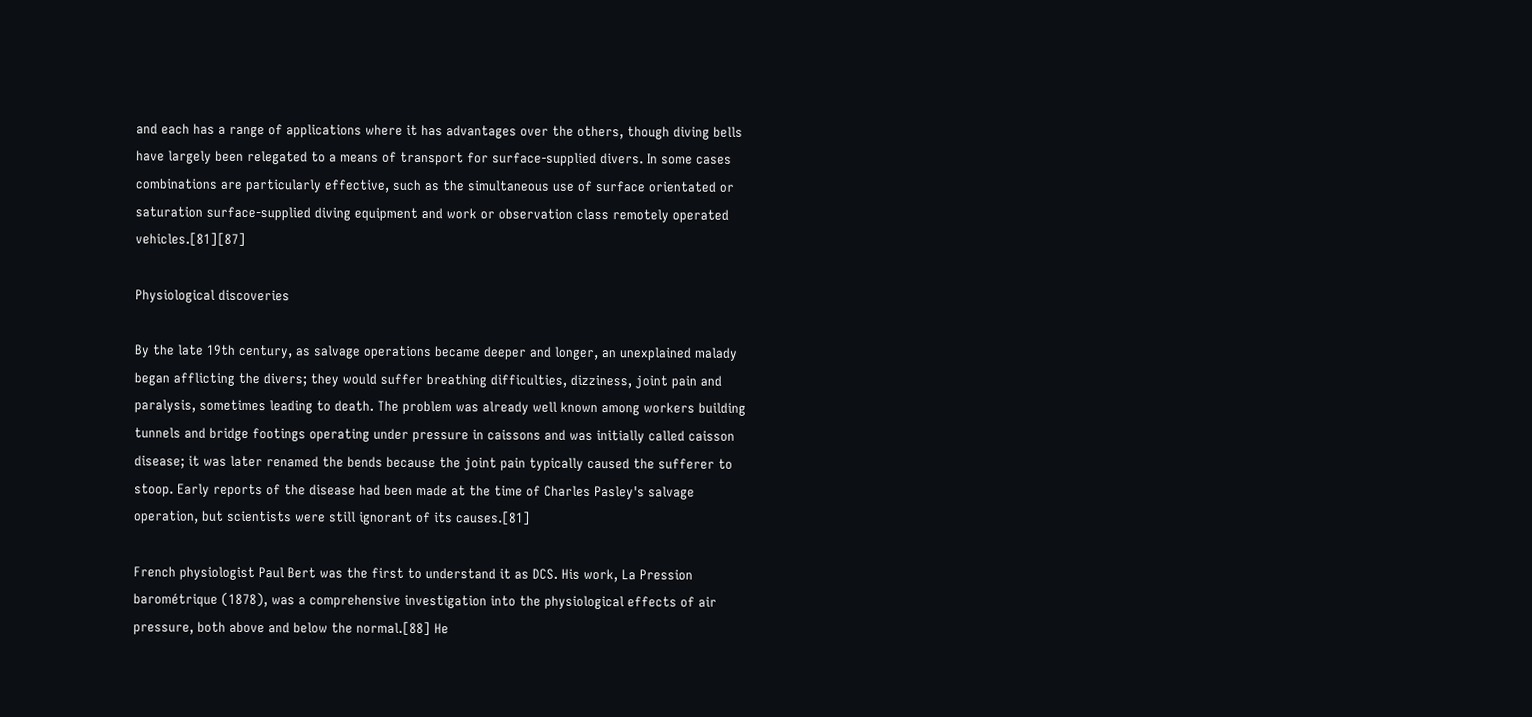and each has a range of applications where it has advantages over the others, though diving bells have largely been relegated to a means of transport for surface-supplied divers. In some cases combinations are particularly effective, such as the simultaneous use of surface orientated or saturation surface-supplied diving equipment and work or observation class remotely operated vehicles.[81][87]

Physiological discoveries

By the late 19th century, as salvage operations became deeper and longer, an unexplained malady began afflicting the divers; they would suffer breathing difficulties, dizziness, joint pain and paralysis, sometimes leading to death. The problem was already well known among workers building tunnels and bridge footings operating under pressure in caissons and was initially called caisson disease; it was later renamed the bends because the joint pain typically caused the sufferer to stoop. Early reports of the disease had been made at the time of Charles Pasley's salvage operation, but scientists were still ignorant of its causes.[81]

French physiologist Paul Bert was the first to understand it as DCS. His work, La Pression barométrique (1878), was a comprehensive investigation into the physiological effects of air pressure, both above and below the normal.[88] He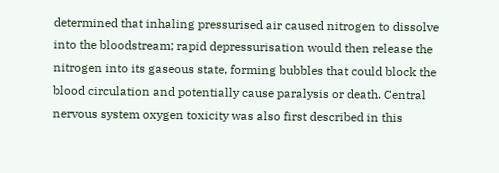determined that inhaling pressurised air caused nitrogen to dissolve into the bloodstream; rapid depressurisation would then release the nitrogen into its gaseous state, forming bubbles that could block the blood circulation and potentially cause paralysis or death. Central nervous system oxygen toxicity was also first described in this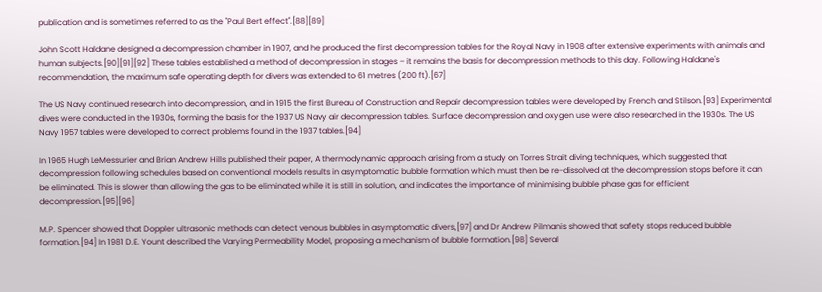publication and is sometimes referred to as the "Paul Bert effect".[88][89]

John Scott Haldane designed a decompression chamber in 1907, and he produced the first decompression tables for the Royal Navy in 1908 after extensive experiments with animals and human subjects.[90][91][92] These tables established a method of decompression in stages – it remains the basis for decompression methods to this day. Following Haldane's recommendation, the maximum safe operating depth for divers was extended to 61 metres (200 ft).[67]

The US Navy continued research into decompression, and in 1915 the first Bureau of Construction and Repair decompression tables were developed by French and Stilson.[93] Experimental dives were conducted in the 1930s, forming the basis for the 1937 US Navy air decompression tables. Surface decompression and oxygen use were also researched in the 1930s. The US Navy 1957 tables were developed to correct problems found in the 1937 tables.[94]

In 1965 Hugh LeMessurier and Brian Andrew Hills published their paper, A thermodynamic approach arising from a study on Torres Strait diving techniques, which suggested that decompression following schedules based on conventional models results in asymptomatic bubble formation which must then be re-dissolved at the decompression stops before it can be eliminated. This is slower than allowing the gas to be eliminated while it is still in solution, and indicates the importance of minimising bubble phase gas for efficient decompression.[95][96]

M.P. Spencer showed that Doppler ultrasonic methods can detect venous bubbles in asymptomatic divers,[97] and Dr Andrew Pilmanis showed that safety stops reduced bubble formation.[94] In 1981 D.E. Yount described the Varying Permeability Model, proposing a mechanism of bubble formation.[98] Several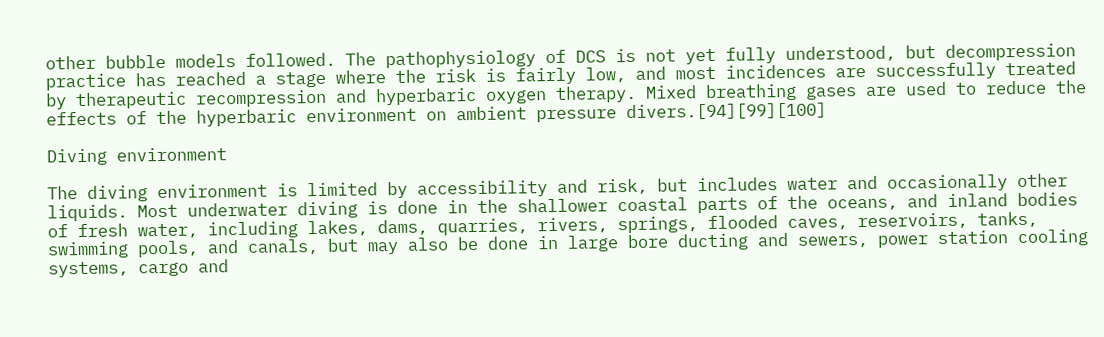other bubble models followed. The pathophysiology of DCS is not yet fully understood, but decompression practice has reached a stage where the risk is fairly low, and most incidences are successfully treated by therapeutic recompression and hyperbaric oxygen therapy. Mixed breathing gases are used to reduce the effects of the hyperbaric environment on ambient pressure divers.[94][99][100]

Diving environment

The diving environment is limited by accessibility and risk, but includes water and occasionally other liquids. Most underwater diving is done in the shallower coastal parts of the oceans, and inland bodies of fresh water, including lakes, dams, quarries, rivers, springs, flooded caves, reservoirs, tanks, swimming pools, and canals, but may also be done in large bore ducting and sewers, power station cooling systems, cargo and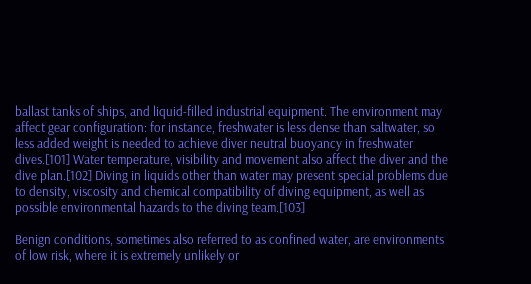ballast tanks of ships, and liquid-filled industrial equipment. The environment may affect gear configuration: for instance, freshwater is less dense than saltwater, so less added weight is needed to achieve diver neutral buoyancy in freshwater dives.[101] Water temperature, visibility and movement also affect the diver and the dive plan.[102] Diving in liquids other than water may present special problems due to density, viscosity and chemical compatibility of diving equipment, as well as possible environmental hazards to the diving team.[103]

Benign conditions, sometimes also referred to as confined water, are environments of low risk, where it is extremely unlikely or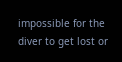impossible for the diver to get lost or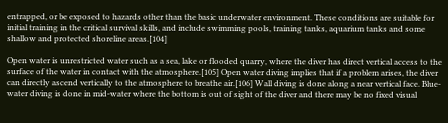entrapped, or be exposed to hazards other than the basic underwater environment. These conditions are suitable for initial training in the critical survival skills, and include swimming pools, training tanks, aquarium tanks and some shallow and protected shoreline areas.[104]

Open water is unrestricted water such as a sea, lake or flooded quarry, where the diver has direct vertical access to the surface of the water in contact with the atmosphere.[105] Open water diving implies that if a problem arises, the diver can directly ascend vertically to the atmosphere to breathe air.[106] Wall diving is done along a near vertical face. Blue-water diving is done in mid-water where the bottom is out of sight of the diver and there may be no fixed visual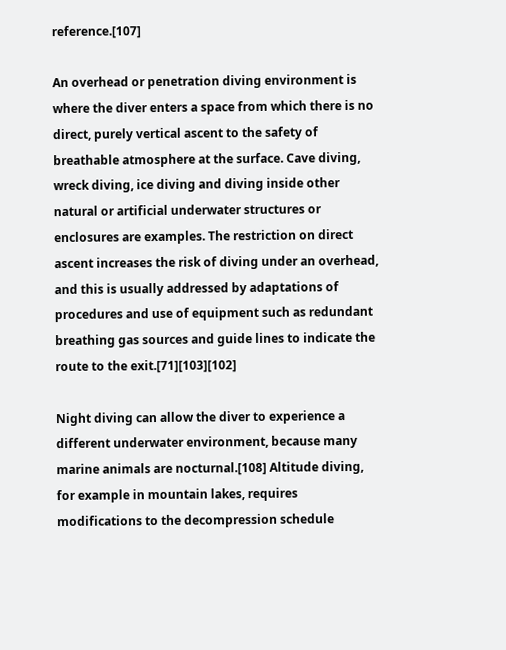reference.[107]

An overhead or penetration diving environment is where the diver enters a space from which there is no direct, purely vertical ascent to the safety of breathable atmosphere at the surface. Cave diving, wreck diving, ice diving and diving inside other natural or artificial underwater structures or enclosures are examples. The restriction on direct ascent increases the risk of diving under an overhead, and this is usually addressed by adaptations of procedures and use of equipment such as redundant breathing gas sources and guide lines to indicate the route to the exit.[71][103][102]

Night diving can allow the diver to experience a different underwater environment, because many marine animals are nocturnal.[108] Altitude diving, for example in mountain lakes, requires modifications to the decompression schedule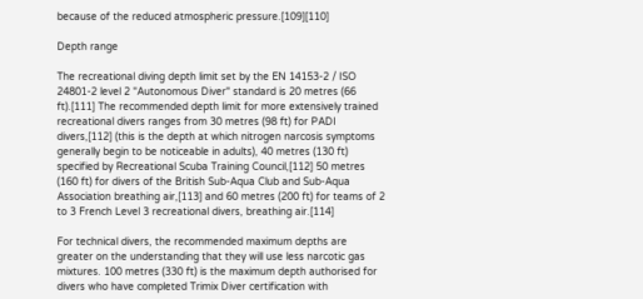because of the reduced atmospheric pressure.[109][110]

Depth range

The recreational diving depth limit set by the EN 14153-2 / ISO 24801-2 level 2 "Autonomous Diver" standard is 20 metres (66 ft).[111] The recommended depth limit for more extensively trained recreational divers ranges from 30 metres (98 ft) for PADI divers,[112] (this is the depth at which nitrogen narcosis symptoms generally begin to be noticeable in adults), 40 metres (130 ft) specified by Recreational Scuba Training Council,[112] 50 metres (160 ft) for divers of the British Sub-Aqua Club and Sub-Aqua Association breathing air,[113] and 60 metres (200 ft) for teams of 2 to 3 French Level 3 recreational divers, breathing air.[114]

For technical divers, the recommended maximum depths are greater on the understanding that they will use less narcotic gas mixtures. 100 metres (330 ft) is the maximum depth authorised for divers who have completed Trimix Diver certification with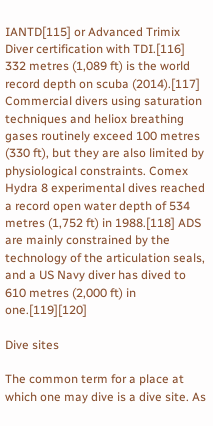IANTD[115] or Advanced Trimix Diver certification with TDI.[116] 332 metres (1,089 ft) is the world record depth on scuba (2014).[117] Commercial divers using saturation techniques and heliox breathing gases routinely exceed 100 metres (330 ft), but they are also limited by physiological constraints. Comex Hydra 8 experimental dives reached a record open water depth of 534 metres (1,752 ft) in 1988.[118] ADS are mainly constrained by the technology of the articulation seals, and a US Navy diver has dived to 610 metres (2,000 ft) in one.[119][120]

Dive sites

The common term for a place at which one may dive is a dive site. As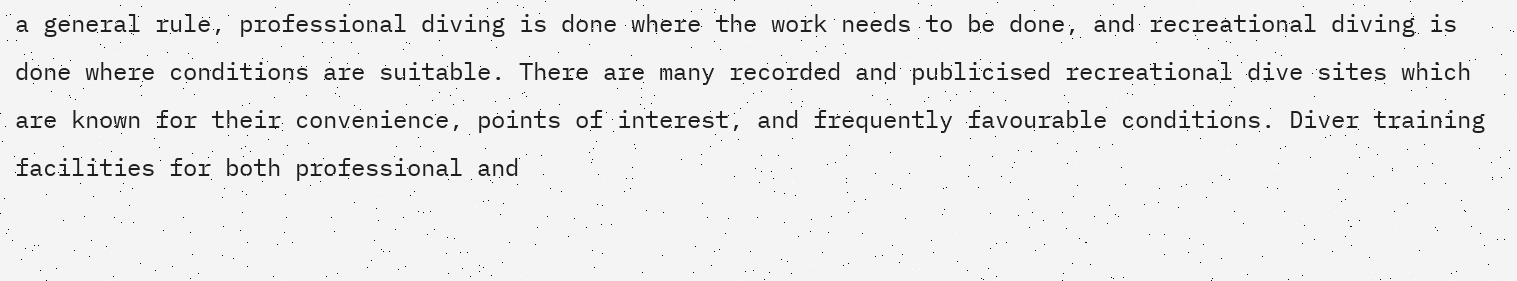a general rule, professional diving is done where the work needs to be done, and recreational diving is done where conditions are suitable. There are many recorded and publicised recreational dive sites which are known for their convenience, points of interest, and frequently favourable conditions. Diver training facilities for both professional and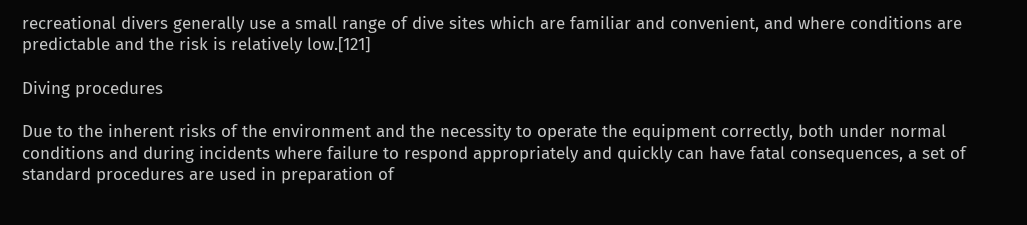recreational divers generally use a small range of dive sites which are familiar and convenient, and where conditions are predictable and the risk is relatively low.[121]

Diving procedures

Due to the inherent risks of the environment and the necessity to operate the equipment correctly, both under normal conditions and during incidents where failure to respond appropriately and quickly can have fatal consequences, a set of standard procedures are used in preparation of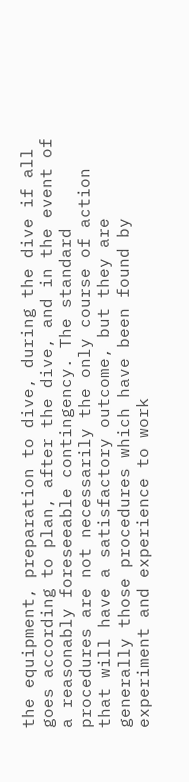the equipment, preparation to dive, during the dive if all goes according to plan, after the dive, and in the event of a reasonably foreseeable contingency. The standard procedures are not necessarily the only course of action that will have a satisfactory outcome, but they are generally those procedures which have been found by experiment and experience to work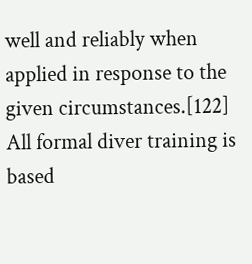well and reliably when applied in response to the given circumstances.[122] All formal diver training is based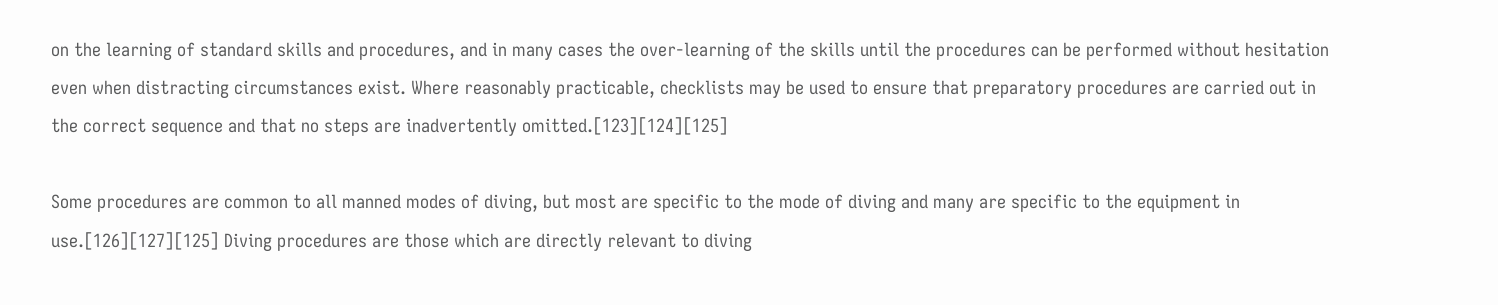on the learning of standard skills and procedures, and in many cases the over-learning of the skills until the procedures can be performed without hesitation even when distracting circumstances exist. Where reasonably practicable, checklists may be used to ensure that preparatory procedures are carried out in the correct sequence and that no steps are inadvertently omitted.[123][124][125]

Some procedures are common to all manned modes of diving, but most are specific to the mode of diving and many are specific to the equipment in use.[126][127][125] Diving procedures are those which are directly relevant to diving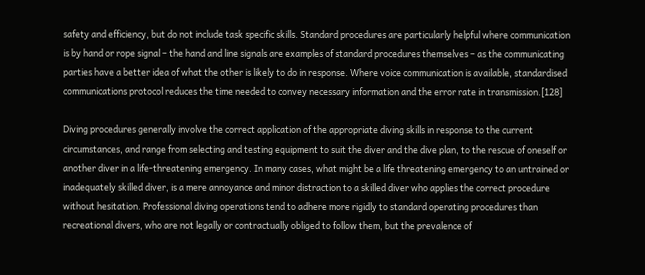safety and efficiency, but do not include task specific skills. Standard procedures are particularly helpful where communication is by hand or rope signal – the hand and line signals are examples of standard procedures themselves – as the communicating parties have a better idea of what the other is likely to do in response. Where voice communication is available, standardised communications protocol reduces the time needed to convey necessary information and the error rate in transmission.[128]

Diving procedures generally involve the correct application of the appropriate diving skills in response to the current circumstances, and range from selecting and testing equipment to suit the diver and the dive plan, to the rescue of oneself or another diver in a life-threatening emergency. In many cases, what might be a life threatening emergency to an untrained or inadequately skilled diver, is a mere annoyance and minor distraction to a skilled diver who applies the correct procedure without hesitation. Professional diving operations tend to adhere more rigidly to standard operating procedures than recreational divers, who are not legally or contractually obliged to follow them, but the prevalence of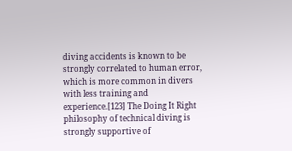diving accidents is known to be strongly correlated to human error, which is more common in divers with less training and experience.[123] The Doing It Right philosophy of technical diving is strongly supportive of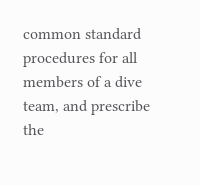common standard procedures for all members of a dive team, and prescribe the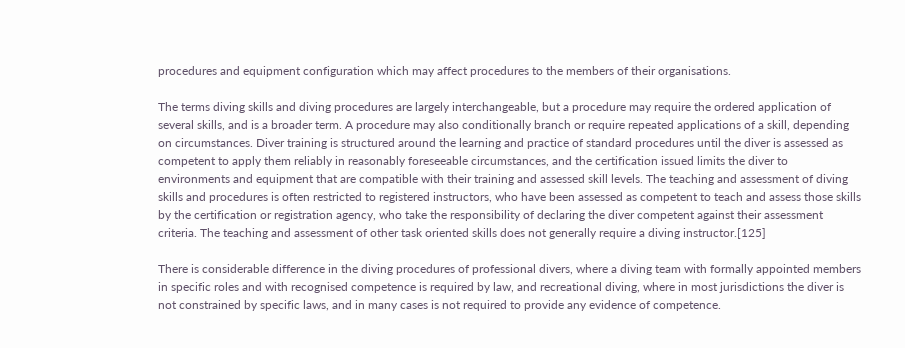procedures and equipment configuration which may affect procedures to the members of their organisations.

The terms diving skills and diving procedures are largely interchangeable, but a procedure may require the ordered application of several skills, and is a broader term. A procedure may also conditionally branch or require repeated applications of a skill, depending on circumstances. Diver training is structured around the learning and practice of standard procedures until the diver is assessed as competent to apply them reliably in reasonably foreseeable circumstances, and the certification issued limits the diver to environments and equipment that are compatible with their training and assessed skill levels. The teaching and assessment of diving skills and procedures is often restricted to registered instructors, who have been assessed as competent to teach and assess those skills by the certification or registration agency, who take the responsibility of declaring the diver competent against their assessment criteria. The teaching and assessment of other task oriented skills does not generally require a diving instructor.[125]

There is considerable difference in the diving procedures of professional divers, where a diving team with formally appointed members in specific roles and with recognised competence is required by law, and recreational diving, where in most jurisdictions the diver is not constrained by specific laws, and in many cases is not required to provide any evidence of competence.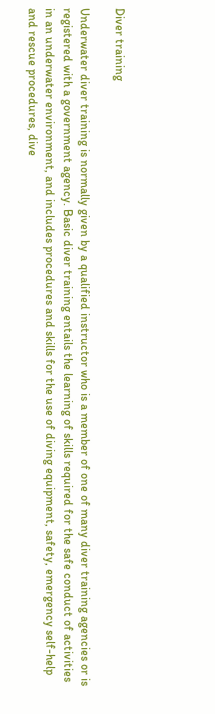Diver training

Underwater diver training is normally given by a qualified instructor who is a member of one of many diver training agencies or is registered with a government agency. Basic diver training entails the learning of skills required for the safe conduct of activities in an underwater environment, and includes procedures and skills for the use of diving equipment, safety, emergency self-help and rescue procedures, dive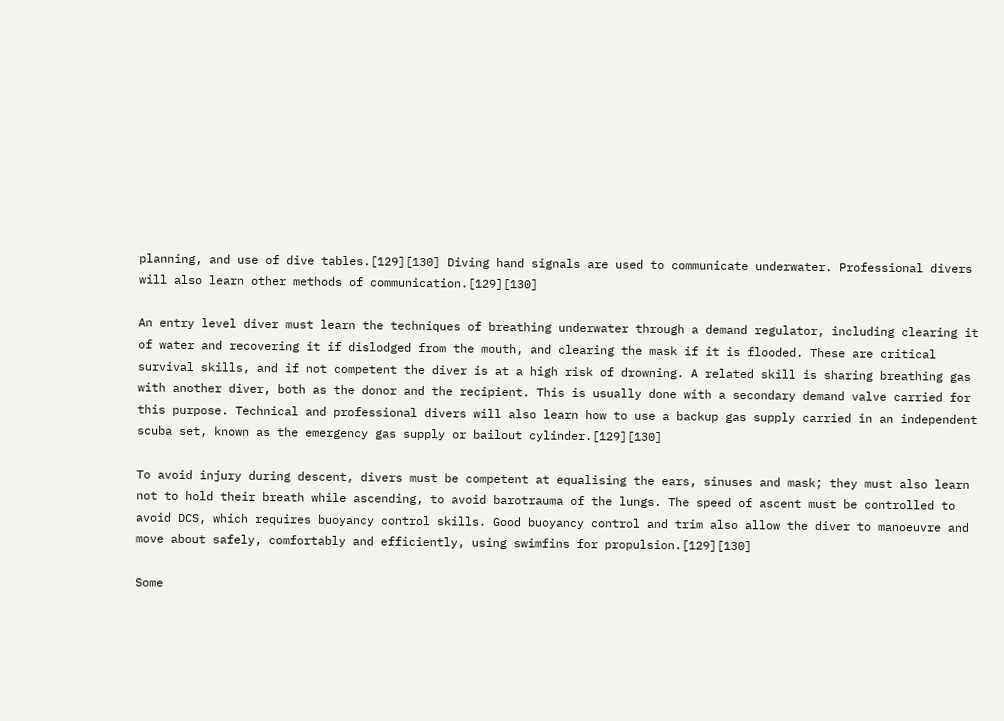planning, and use of dive tables.[129][130] Diving hand signals are used to communicate underwater. Professional divers will also learn other methods of communication.[129][130]

An entry level diver must learn the techniques of breathing underwater through a demand regulator, including clearing it of water and recovering it if dislodged from the mouth, and clearing the mask if it is flooded. These are critical survival skills, and if not competent the diver is at a high risk of drowning. A related skill is sharing breathing gas with another diver, both as the donor and the recipient. This is usually done with a secondary demand valve carried for this purpose. Technical and professional divers will also learn how to use a backup gas supply carried in an independent scuba set, known as the emergency gas supply or bailout cylinder.[129][130]

To avoid injury during descent, divers must be competent at equalising the ears, sinuses and mask; they must also learn not to hold their breath while ascending, to avoid barotrauma of the lungs. The speed of ascent must be controlled to avoid DCS, which requires buoyancy control skills. Good buoyancy control and trim also allow the diver to manoeuvre and move about safely, comfortably and efficiently, using swimfins for propulsion.[129][130]

Some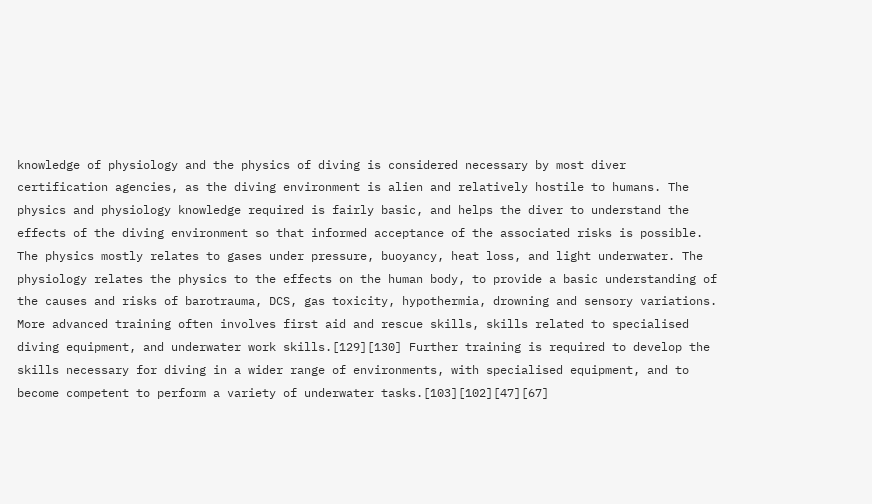knowledge of physiology and the physics of diving is considered necessary by most diver certification agencies, as the diving environment is alien and relatively hostile to humans. The physics and physiology knowledge required is fairly basic, and helps the diver to understand the effects of the diving environment so that informed acceptance of the associated risks is possible. The physics mostly relates to gases under pressure, buoyancy, heat loss, and light underwater. The physiology relates the physics to the effects on the human body, to provide a basic understanding of the causes and risks of barotrauma, DCS, gas toxicity, hypothermia, drowning and sensory variations. More advanced training often involves first aid and rescue skills, skills related to specialised diving equipment, and underwater work skills.[129][130] Further training is required to develop the skills necessary for diving in a wider range of environments, with specialised equipment, and to become competent to perform a variety of underwater tasks.[103][102][47][67]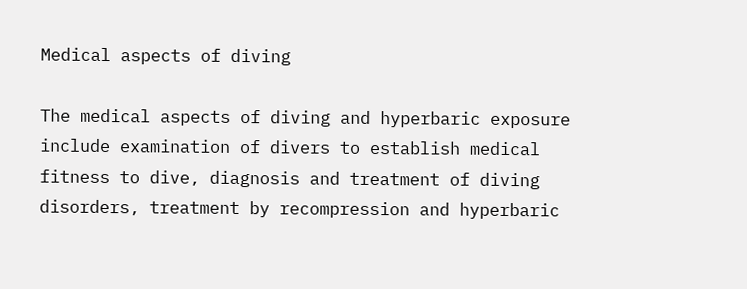Medical aspects of diving

The medical aspects of diving and hyperbaric exposure include examination of divers to establish medical fitness to dive, diagnosis and treatment of diving disorders, treatment by recompression and hyperbaric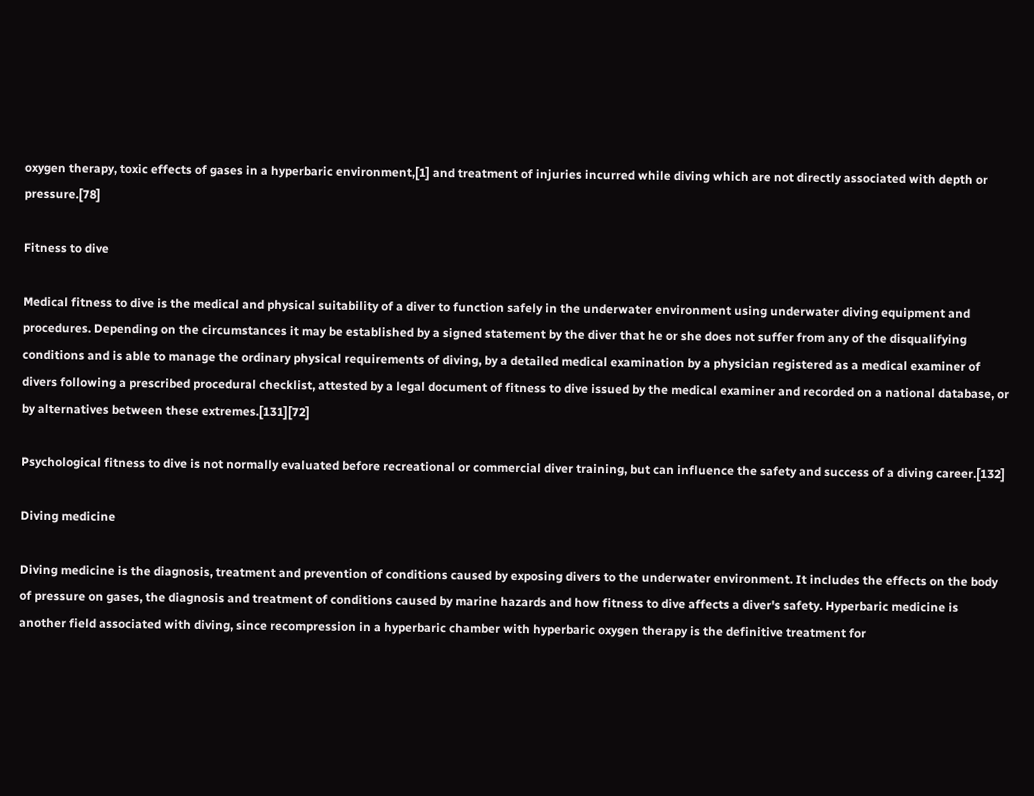oxygen therapy, toxic effects of gases in a hyperbaric environment,[1] and treatment of injuries incurred while diving which are not directly associated with depth or pressure.[78]

Fitness to dive

Medical fitness to dive is the medical and physical suitability of a diver to function safely in the underwater environment using underwater diving equipment and procedures. Depending on the circumstances it may be established by a signed statement by the diver that he or she does not suffer from any of the disqualifying conditions and is able to manage the ordinary physical requirements of diving, by a detailed medical examination by a physician registered as a medical examiner of divers following a prescribed procedural checklist, attested by a legal document of fitness to dive issued by the medical examiner and recorded on a national database, or by alternatives between these extremes.[131][72]

Psychological fitness to dive is not normally evaluated before recreational or commercial diver training, but can influence the safety and success of a diving career.[132]

Diving medicine

Diving medicine is the diagnosis, treatment and prevention of conditions caused by exposing divers to the underwater environment. It includes the effects on the body of pressure on gases, the diagnosis and treatment of conditions caused by marine hazards and how fitness to dive affects a diver's safety. Hyperbaric medicine is another field associated with diving, since recompression in a hyperbaric chamber with hyperbaric oxygen therapy is the definitive treatment for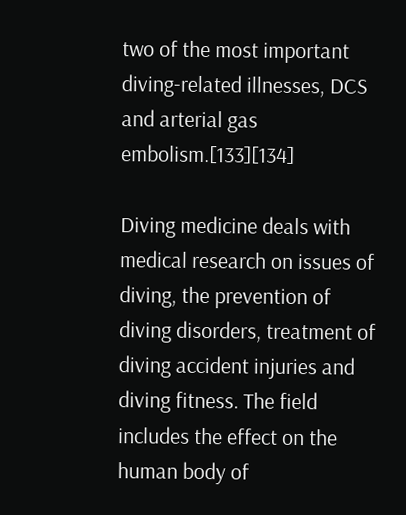two of the most important diving-related illnesses, DCS and arterial gas embolism.[133][134]

Diving medicine deals with medical research on issues of diving, the prevention of diving disorders, treatment of diving accident injuries and diving fitness. The field includes the effect on the human body of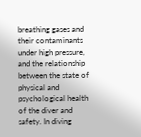breathing gases and their contaminants under high pressure, and the relationship between the state of physical and psychological health of the diver and safety. In diving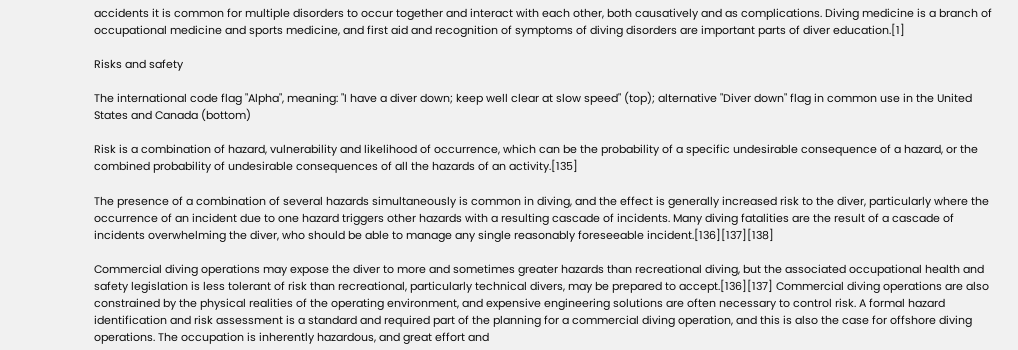accidents it is common for multiple disorders to occur together and interact with each other, both causatively and as complications. Diving medicine is a branch of occupational medicine and sports medicine, and first aid and recognition of symptoms of diving disorders are important parts of diver education.[1]

Risks and safety

The international code flag "Alpha", meaning: "I have a diver down; keep well clear at slow speed" (top); alternative "Diver down" flag in common use in the United States and Canada (bottom)

Risk is a combination of hazard, vulnerability and likelihood of occurrence, which can be the probability of a specific undesirable consequence of a hazard, or the combined probability of undesirable consequences of all the hazards of an activity.[135]

The presence of a combination of several hazards simultaneously is common in diving, and the effect is generally increased risk to the diver, particularly where the occurrence of an incident due to one hazard triggers other hazards with a resulting cascade of incidents. Many diving fatalities are the result of a cascade of incidents overwhelming the diver, who should be able to manage any single reasonably foreseeable incident.[136][137][138]

Commercial diving operations may expose the diver to more and sometimes greater hazards than recreational diving, but the associated occupational health and safety legislation is less tolerant of risk than recreational, particularly technical divers, may be prepared to accept.[136][137] Commercial diving operations are also constrained by the physical realities of the operating environment, and expensive engineering solutions are often necessary to control risk. A formal hazard identification and risk assessment is a standard and required part of the planning for a commercial diving operation, and this is also the case for offshore diving operations. The occupation is inherently hazardous, and great effort and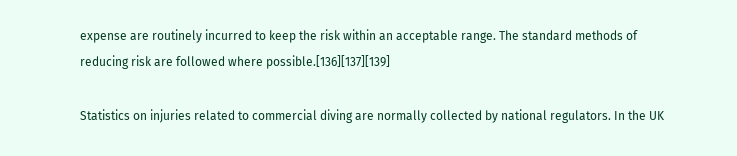expense are routinely incurred to keep the risk within an acceptable range. The standard methods of reducing risk are followed where possible.[136][137][139]

Statistics on injuries related to commercial diving are normally collected by national regulators. In the UK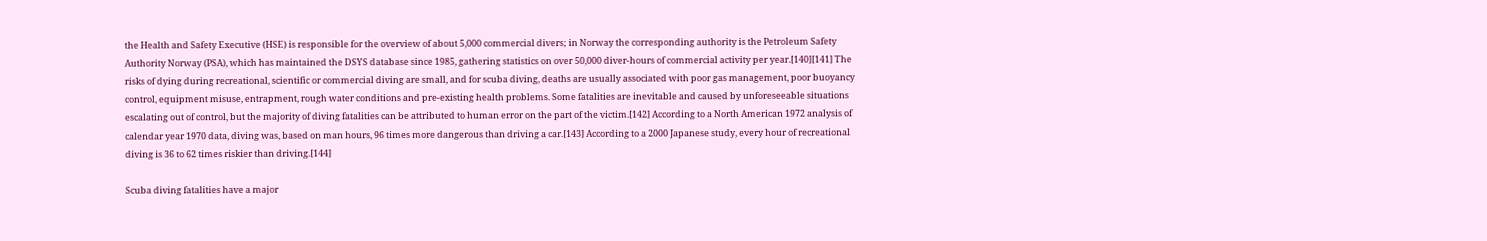the Health and Safety Executive (HSE) is responsible for the overview of about 5,000 commercial divers; in Norway the corresponding authority is the Petroleum Safety Authority Norway (PSA), which has maintained the DSYS database since 1985, gathering statistics on over 50,000 diver-hours of commercial activity per year.[140][141] The risks of dying during recreational, scientific or commercial diving are small, and for scuba diving, deaths are usually associated with poor gas management, poor buoyancy control, equipment misuse, entrapment, rough water conditions and pre-existing health problems. Some fatalities are inevitable and caused by unforeseeable situations escalating out of control, but the majority of diving fatalities can be attributed to human error on the part of the victim.[142] According to a North American 1972 analysis of calendar year 1970 data, diving was, based on man hours, 96 times more dangerous than driving a car.[143] According to a 2000 Japanese study, every hour of recreational diving is 36 to 62 times riskier than driving.[144]

Scuba diving fatalities have a major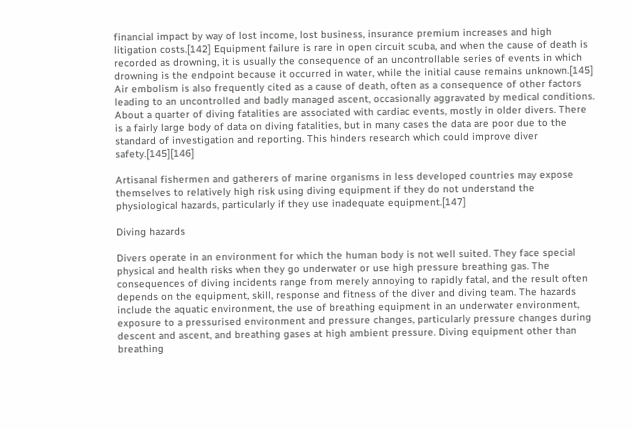financial impact by way of lost income, lost business, insurance premium increases and high litigation costs.[142] Equipment failure is rare in open circuit scuba, and when the cause of death is recorded as drowning, it is usually the consequence of an uncontrollable series of events in which drowning is the endpoint because it occurred in water, while the initial cause remains unknown.[145] Air embolism is also frequently cited as a cause of death, often as a consequence of other factors leading to an uncontrolled and badly managed ascent, occasionally aggravated by medical conditions. About a quarter of diving fatalities are associated with cardiac events, mostly in older divers. There is a fairly large body of data on diving fatalities, but in many cases the data are poor due to the standard of investigation and reporting. This hinders research which could improve diver safety.[145][146]

Artisanal fishermen and gatherers of marine organisms in less developed countries may expose themselves to relatively high risk using diving equipment if they do not understand the physiological hazards, particularly if they use inadequate equipment.[147]

Diving hazards

Divers operate in an environment for which the human body is not well suited. They face special physical and health risks when they go underwater or use high pressure breathing gas. The consequences of diving incidents range from merely annoying to rapidly fatal, and the result often depends on the equipment, skill, response and fitness of the diver and diving team. The hazards include the aquatic environment, the use of breathing equipment in an underwater environment, exposure to a pressurised environment and pressure changes, particularly pressure changes during descent and ascent, and breathing gases at high ambient pressure. Diving equipment other than breathing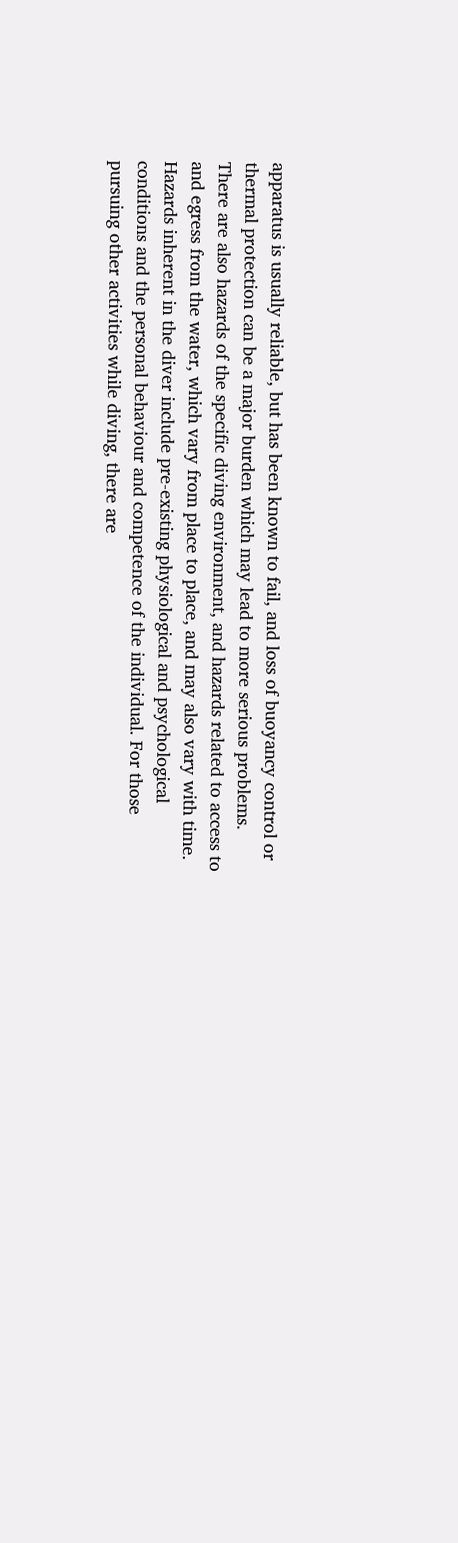apparatus is usually reliable, but has been known to fail, and loss of buoyancy control or thermal protection can be a major burden which may lead to more serious problems. There are also hazards of the specific diving environment, and hazards related to access to and egress from the water, which vary from place to place, and may also vary with time. Hazards inherent in the diver include pre-existing physiological and psychological conditions and the personal behaviour and competence of the individual. For those pursuing other activities while diving, there are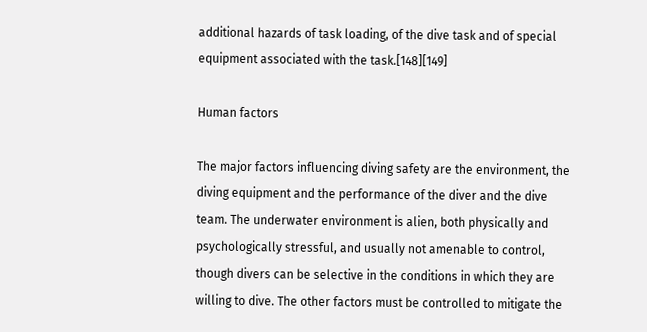additional hazards of task loading, of the dive task and of special equipment associated with the task.[148][149]

Human factors

The major factors influencing diving safety are the environment, the diving equipment and the performance of the diver and the dive team. The underwater environment is alien, both physically and psychologically stressful, and usually not amenable to control, though divers can be selective in the conditions in which they are willing to dive. The other factors must be controlled to mitigate the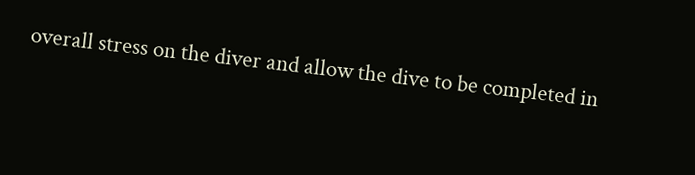overall stress on the diver and allow the dive to be completed in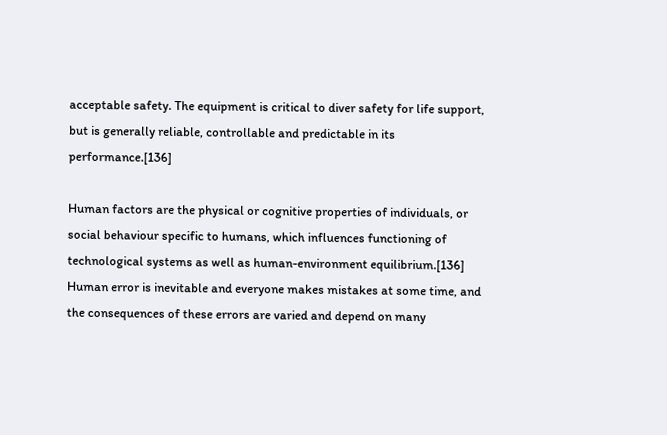acceptable safety. The equipment is critical to diver safety for life support, but is generally reliable, controllable and predictable in its performance.[136]

Human factors are the physical or cognitive properties of individuals, or social behaviour specific to humans, which influences functioning of technological systems as well as human-environment equilibrium.[136] Human error is inevitable and everyone makes mistakes at some time, and the consequences of these errors are varied and depend on many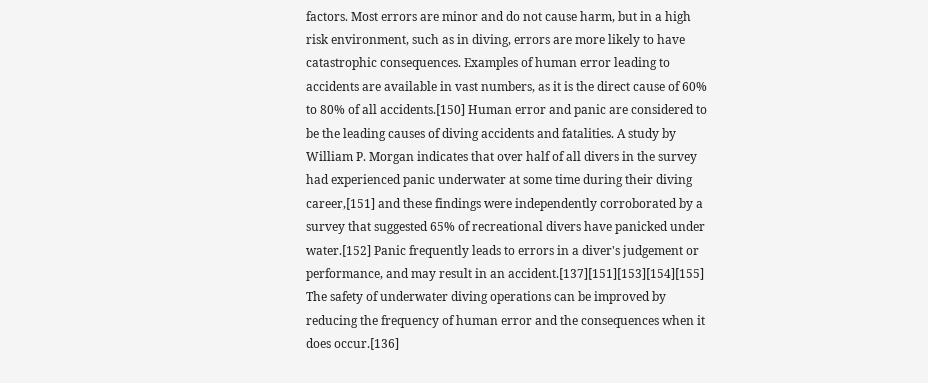factors. Most errors are minor and do not cause harm, but in a high risk environment, such as in diving, errors are more likely to have catastrophic consequences. Examples of human error leading to accidents are available in vast numbers, as it is the direct cause of 60% to 80% of all accidents.[150] Human error and panic are considered to be the leading causes of diving accidents and fatalities. A study by William P. Morgan indicates that over half of all divers in the survey had experienced panic underwater at some time during their diving career,[151] and these findings were independently corroborated by a survey that suggested 65% of recreational divers have panicked under water.[152] Panic frequently leads to errors in a diver's judgement or performance, and may result in an accident.[137][151][153][154][155] The safety of underwater diving operations can be improved by reducing the frequency of human error and the consequences when it does occur.[136]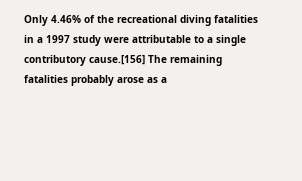Only 4.46% of the recreational diving fatalities in a 1997 study were attributable to a single contributory cause.[156] The remaining fatalities probably arose as a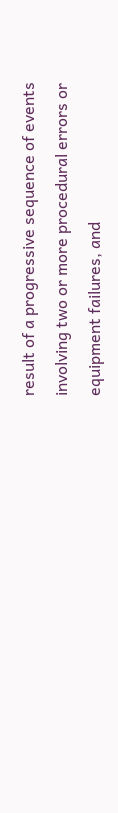result of a progressive sequence of events involving two or more procedural errors or equipment failures, and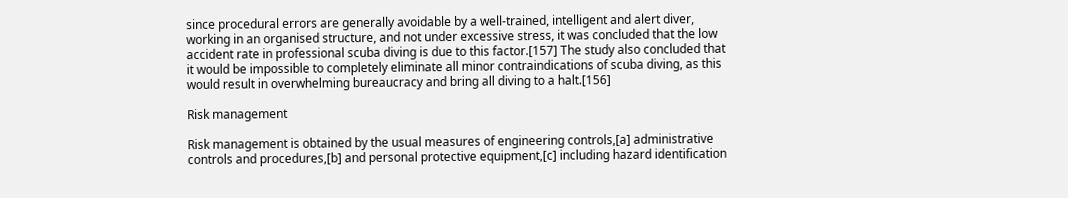since procedural errors are generally avoidable by a well-trained, intelligent and alert diver, working in an organised structure, and not under excessive stress, it was concluded that the low accident rate in professional scuba diving is due to this factor.[157] The study also concluded that it would be impossible to completely eliminate all minor contraindications of scuba diving, as this would result in overwhelming bureaucracy and bring all diving to a halt.[156]

Risk management

Risk management is obtained by the usual measures of engineering controls,[a] administrative controls and procedures,[b] and personal protective equipment,[c] including hazard identification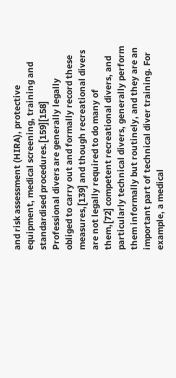and risk assessment (HIRA), protective equipment, medical screening, training and standardised procedures.[159][158] Professional divers are generally legally obliged to carry out and formally record these measures,[139] and though recreational divers are not legally required to do many of them,[72] competent recreational divers, and particularly technical divers, generally perform them informally but routinely, and they are an important part of technical diver training. For example, a medical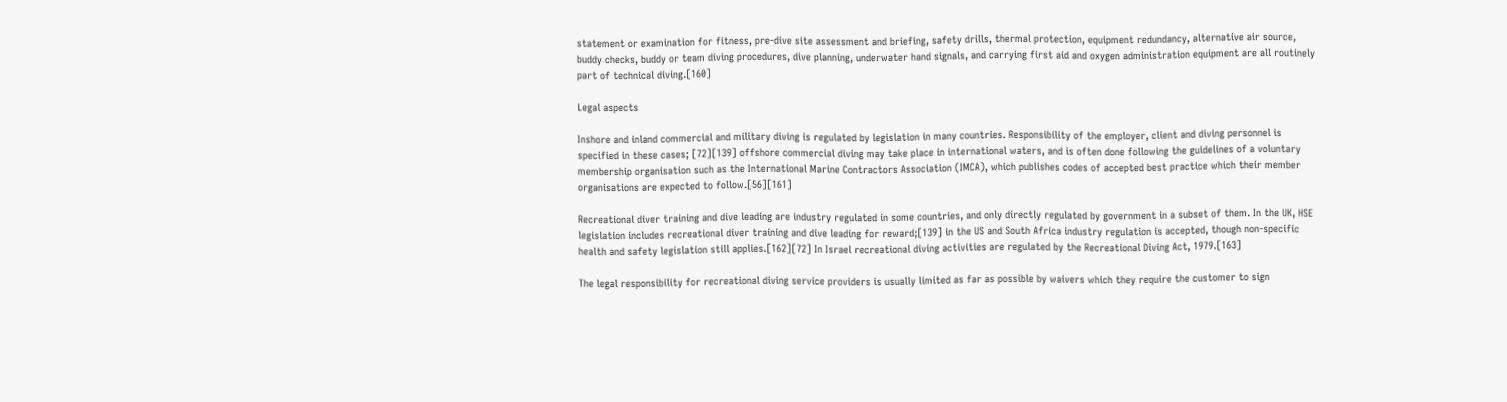statement or examination for fitness, pre-dive site assessment and briefing, safety drills, thermal protection, equipment redundancy, alternative air source, buddy checks, buddy or team diving procedures, dive planning, underwater hand signals, and carrying first aid and oxygen administration equipment are all routinely part of technical diving.[160]

Legal aspects

Inshore and inland commercial and military diving is regulated by legislation in many countries. Responsibility of the employer, client and diving personnel is specified in these cases; [72][139] offshore commercial diving may take place in international waters, and is often done following the guidelines of a voluntary membership organisation such as the International Marine Contractors Association (IMCA), which publishes codes of accepted best practice which their member organisations are expected to follow.[56][161]

Recreational diver training and dive leading are industry regulated in some countries, and only directly regulated by government in a subset of them. In the UK, HSE legislation includes recreational diver training and dive leading for reward;[139] in the US and South Africa industry regulation is accepted, though non-specific health and safety legislation still applies.[162][72] In Israel recreational diving activities are regulated by the Recreational Diving Act, 1979.[163]

The legal responsibility for recreational diving service providers is usually limited as far as possible by waivers which they require the customer to sign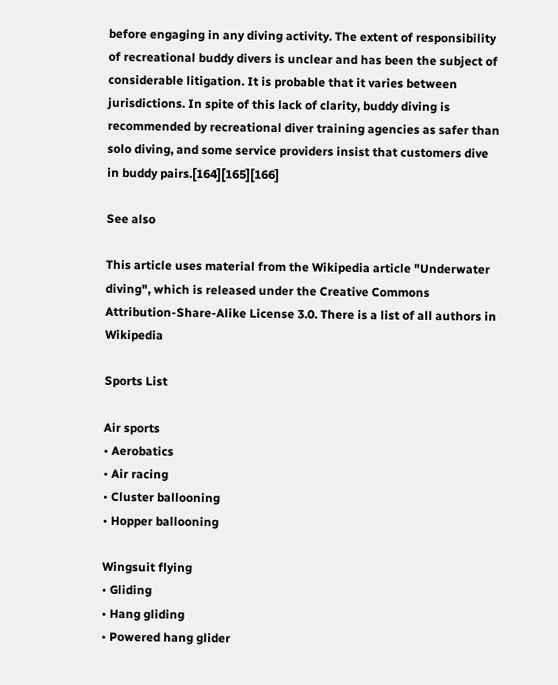before engaging in any diving activity. The extent of responsibility of recreational buddy divers is unclear and has been the subject of considerable litigation. It is probable that it varies between jurisdictions. In spite of this lack of clarity, buddy diving is recommended by recreational diver training agencies as safer than solo diving, and some service providers insist that customers dive in buddy pairs.[164][165][166]

See also

This article uses material from the Wikipedia article "Underwater diving", which is released under the Creative Commons Attribution-Share-Alike License 3.0. There is a list of all authors in Wikipedia

Sports List

Air sports
• Aerobatics
• Air racing
• Cluster ballooning
• Hopper ballooning

Wingsuit flying
• Gliding
• Hang gliding
• Powered hang glider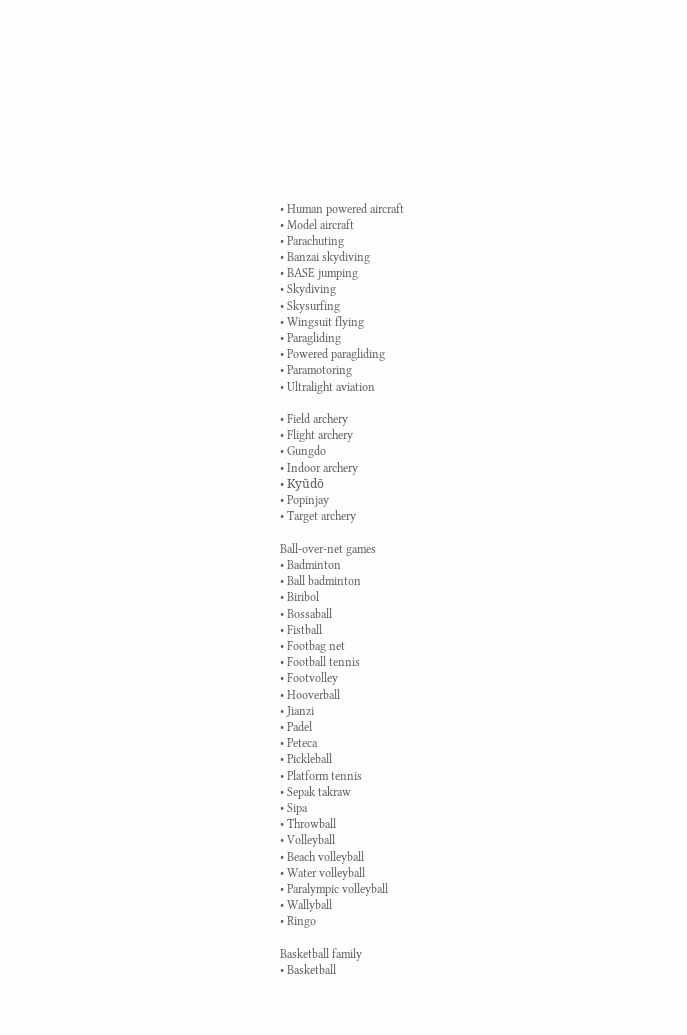• Human powered aircraft
• Model aircraft
• Parachuting
• Banzai skydiving
• BASE jumping
• Skydiving
• Skysurfing
• Wingsuit flying
• Paragliding
• Powered paragliding
• Paramotoring
• Ultralight aviation

• Field archery
• Flight archery
• Gungdo
• Indoor archery
• Kyūdō
• Popinjay
• Target archery

Ball-over-net games
• Badminton
• Ball badminton
• Biribol
• Bossaball
• Fistball
• Footbag net
• Football tennis
• Footvolley
• Hooverball
• Jianzi
• Padel
• Peteca
• Pickleball
• Platform tennis
• Sepak takraw
• Sipa
• Throwball
• Volleyball
• Beach volleyball
• Water volleyball
• Paralympic volleyball
• Wallyball
• Ringo

Basketball family
• Basketball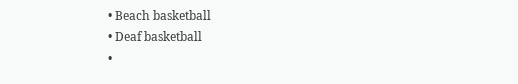• Beach basketball
• Deaf basketball
•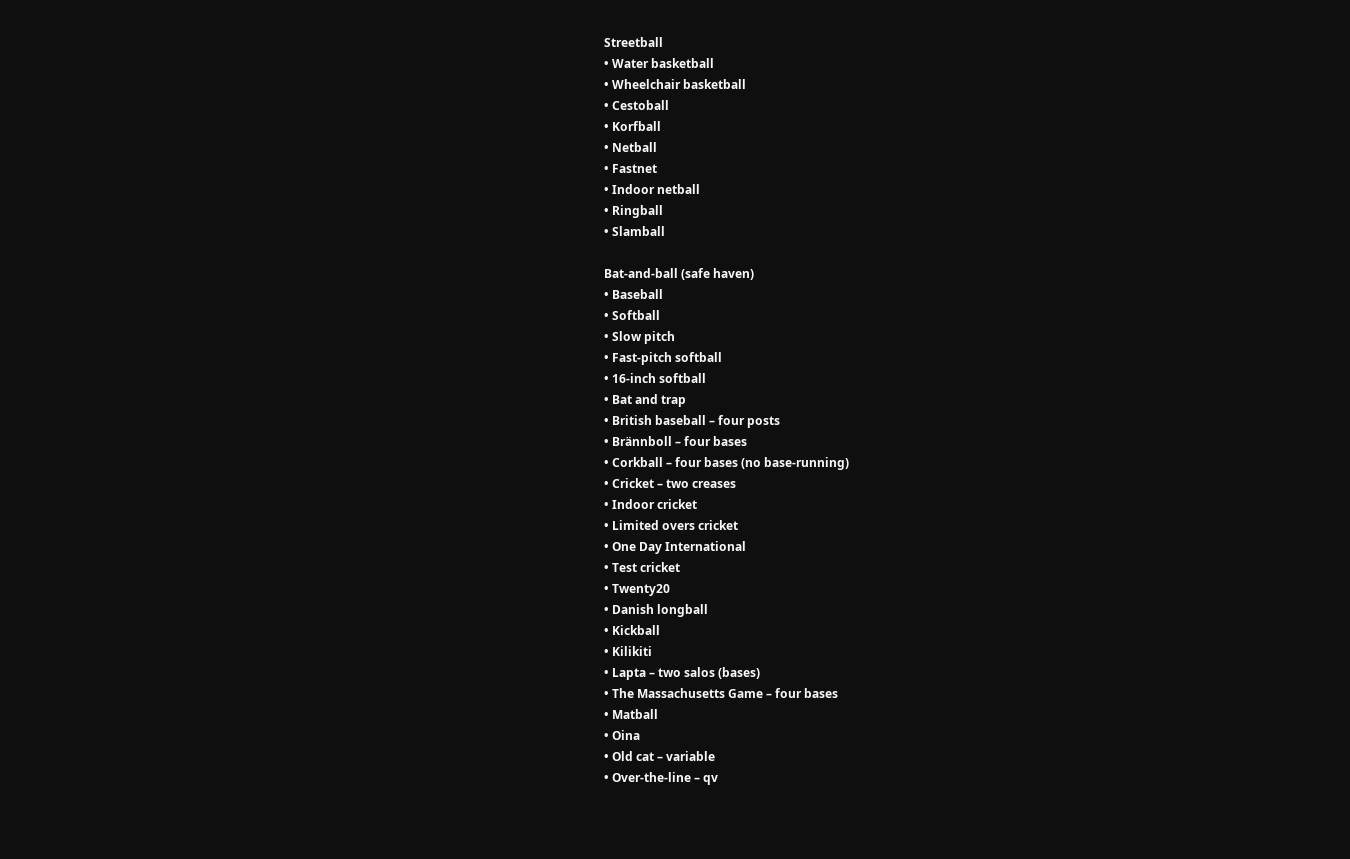Streetball
• Water basketball
• Wheelchair basketball
• Cestoball
• Korfball
• Netball
• Fastnet
• Indoor netball
• Ringball
• Slamball

Bat-and-ball (safe haven)
• Baseball
• Softball
• Slow pitch
• Fast-pitch softball
• 16-inch softball
• Bat and trap
• British baseball – four posts
• Brännboll – four bases
• Corkball – four bases (no base-running)
• Cricket – two creases
• Indoor cricket
• Limited overs cricket
• One Day International
• Test cricket
• Twenty20
• Danish longball
• Kickball
• Kilikiti
• Lapta – two salos (bases)
• The Massachusetts Game – four bases
• Matball
• Oina
• Old cat – variable
• Over-the-line – qv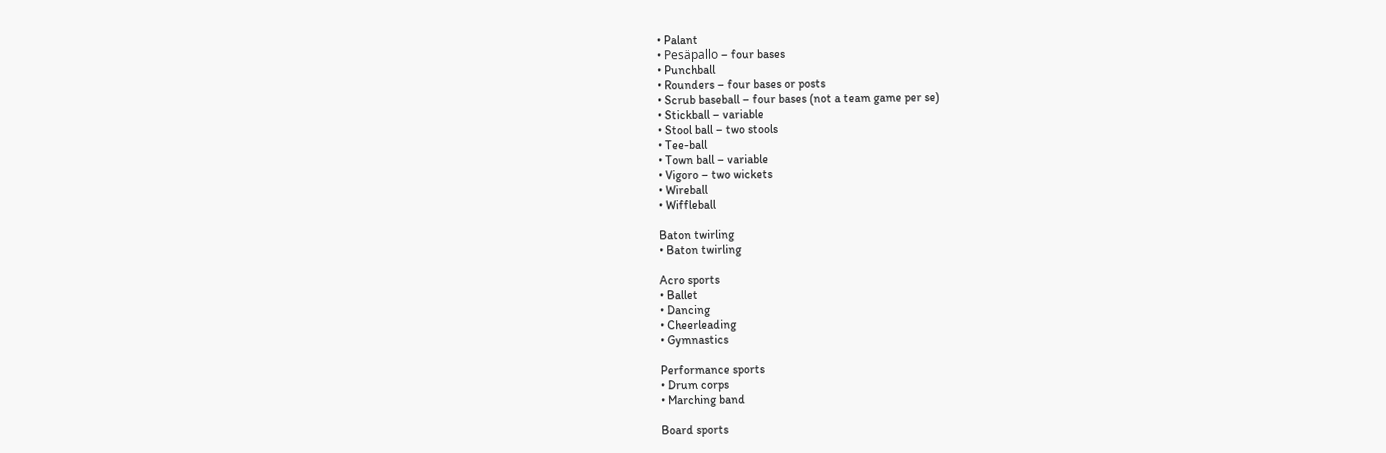• Palant
• Pesäpallo – four bases
• Punchball
• Rounders – four bases or posts
• Scrub baseball – four bases (not a team game per se)
• Stickball – variable
• Stool ball – two stools
• Tee-ball
• Town ball – variable
• Vigoro – two wickets
• Wireball
• Wiffleball

Baton twirling
• Baton twirling

Acro sports
• Ballet
• Dancing
• Cheerleading
• Gymnastics

Performance sports
• Drum corps
• Marching band

Board sports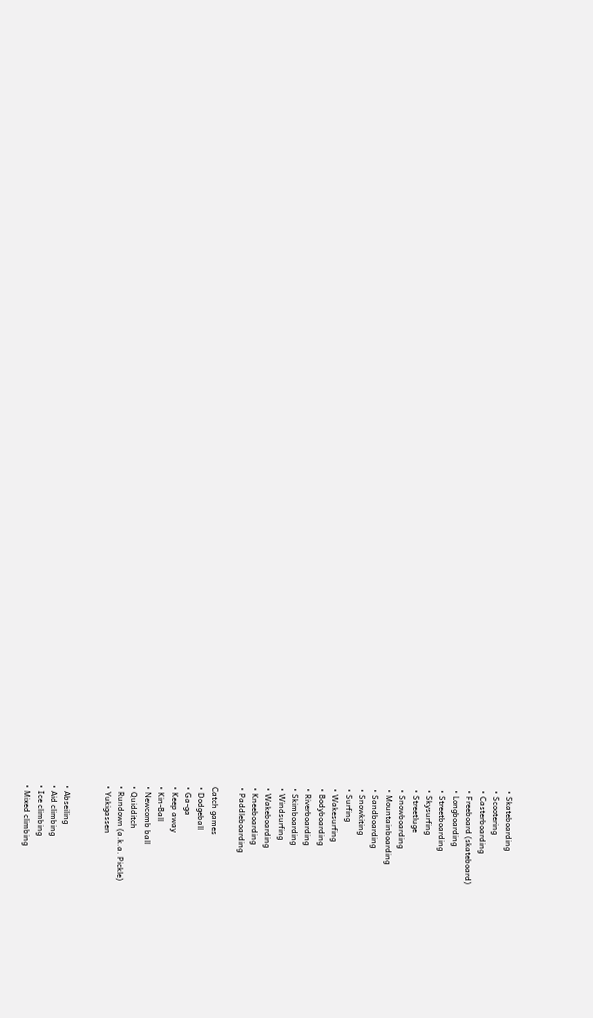• Skateboarding
• Scootering
• Casterboarding
• Freeboard (skateboard)
• Longboarding
• Streetboarding
• Skysurfing
• Streetluge
• Snowboarding
• Mountainboarding
• Sandboarding
• Snowkiting
• Surfing
• Wakesurfing
• Bodyboarding
• Riverboarding
• Skimboarding
• Windsurfing
• Wakeboarding
• Kneeboarding
• Paddleboarding

Catch games
• Dodgeball
• Ga-ga
• Keep away
• Kin-Ball
• Newcomb ball
• Quidditch
• Rundown (a.k.a. Pickle)
• Yukigassen


• Abseiling
• Aid climbing
• Ice climbing
• Mixed climbing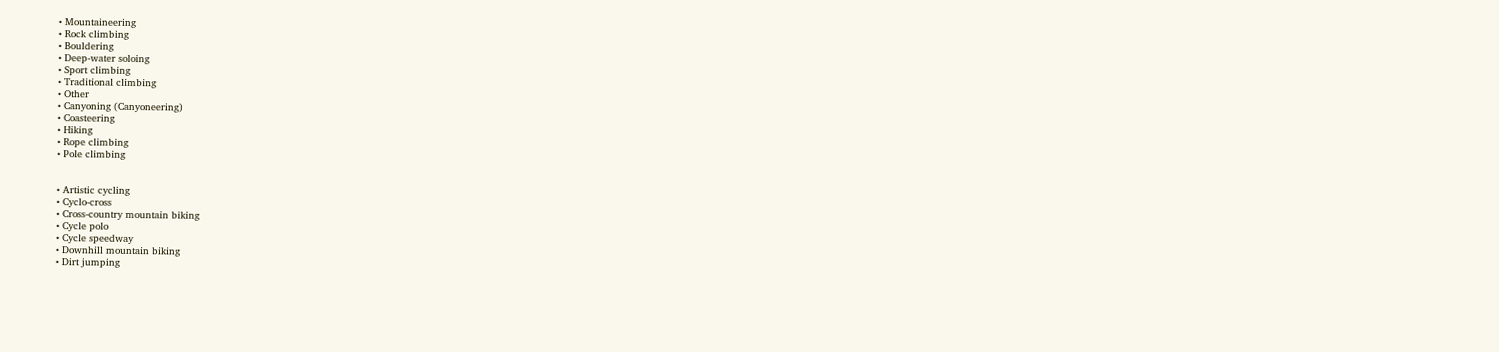• Mountaineering
• Rock climbing
• Bouldering
• Deep-water soloing
• Sport climbing
• Traditional climbing
• Other
• Canyoning (Canyoneering)
• Coasteering
• Hiking
• Rope climbing
• Pole climbing


• Artistic cycling
• Cyclo-cross
• Cross-country mountain biking
• Cycle polo
• Cycle speedway
• Downhill mountain biking
• Dirt jumping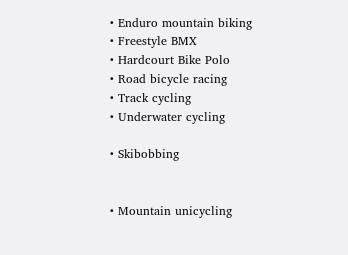• Enduro mountain biking
• Freestyle BMX
• Hardcourt Bike Polo
• Road bicycle racing
• Track cycling
• Underwater cycling

• Skibobbing


• Mountain unicycling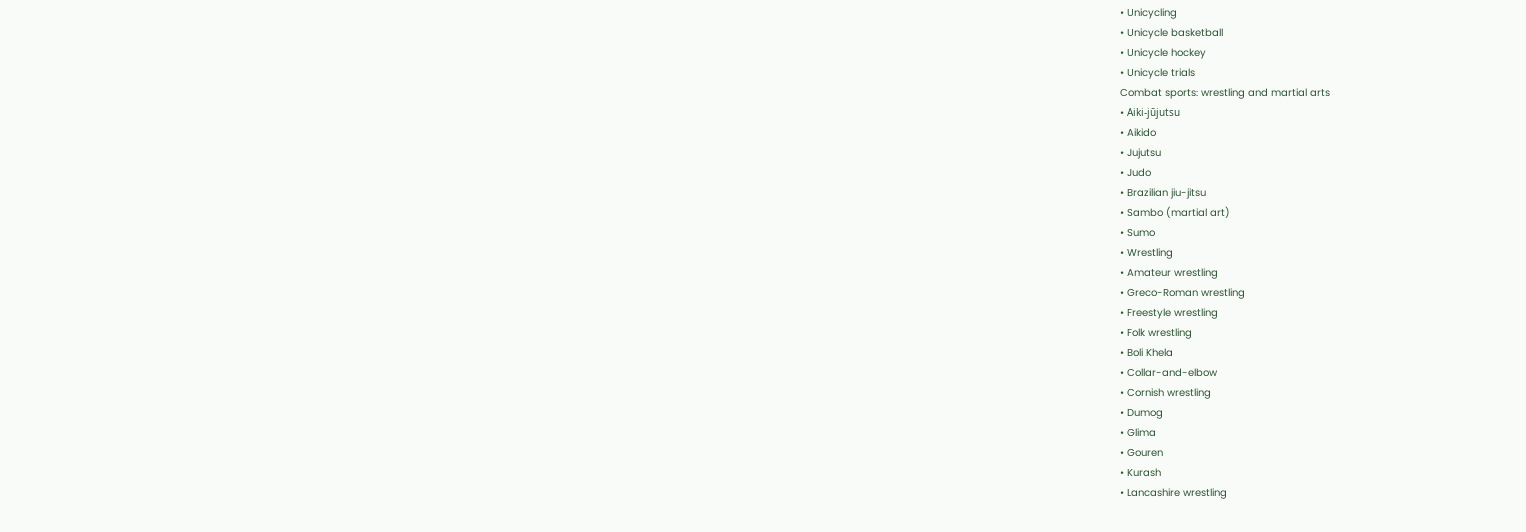• Unicycling
• Unicycle basketball
• Unicycle hockey
• Unicycle trials
Combat sports: wrestling and martial arts
• Aiki-jūjutsu
• Aikido
• Jujutsu
• Judo
• Brazilian jiu-jitsu
• Sambo (martial art)
• Sumo
• Wrestling
• Amateur wrestling
• Greco-Roman wrestling
• Freestyle wrestling
• Folk wrestling
• Boli Khela
• Collar-and-elbow
• Cornish wrestling
• Dumog
• Glima
• Gouren
• Kurash
• Lancashire wrestling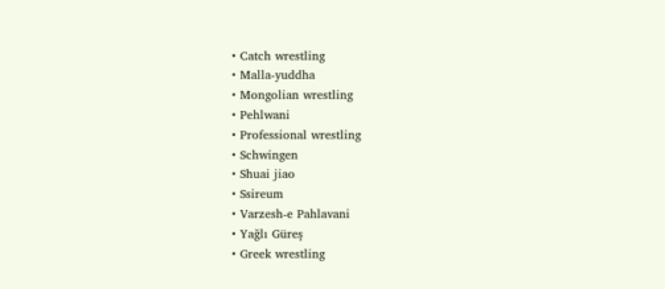• Catch wrestling
• Malla-yuddha
• Mongolian wrestling
• Pehlwani
• Professional wrestling
• Schwingen
• Shuai jiao
• Ssireum
• Varzesh-e Pahlavani
• Yağlı Güreş
• Greek wrestling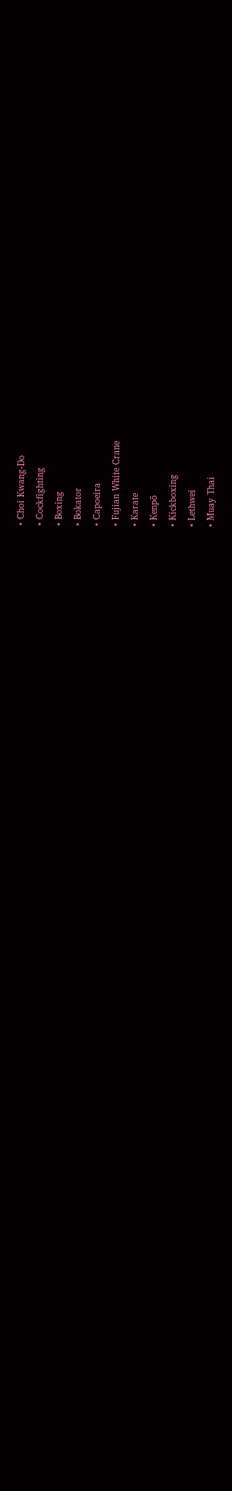• Choi Kwang-Do
• Cockfighting
• Boxing
• Bokator
• Capoeira
• Fujian White Crane
• Karate
• Kenpō
• Kickboxing
• Lethwei
• Muay Thai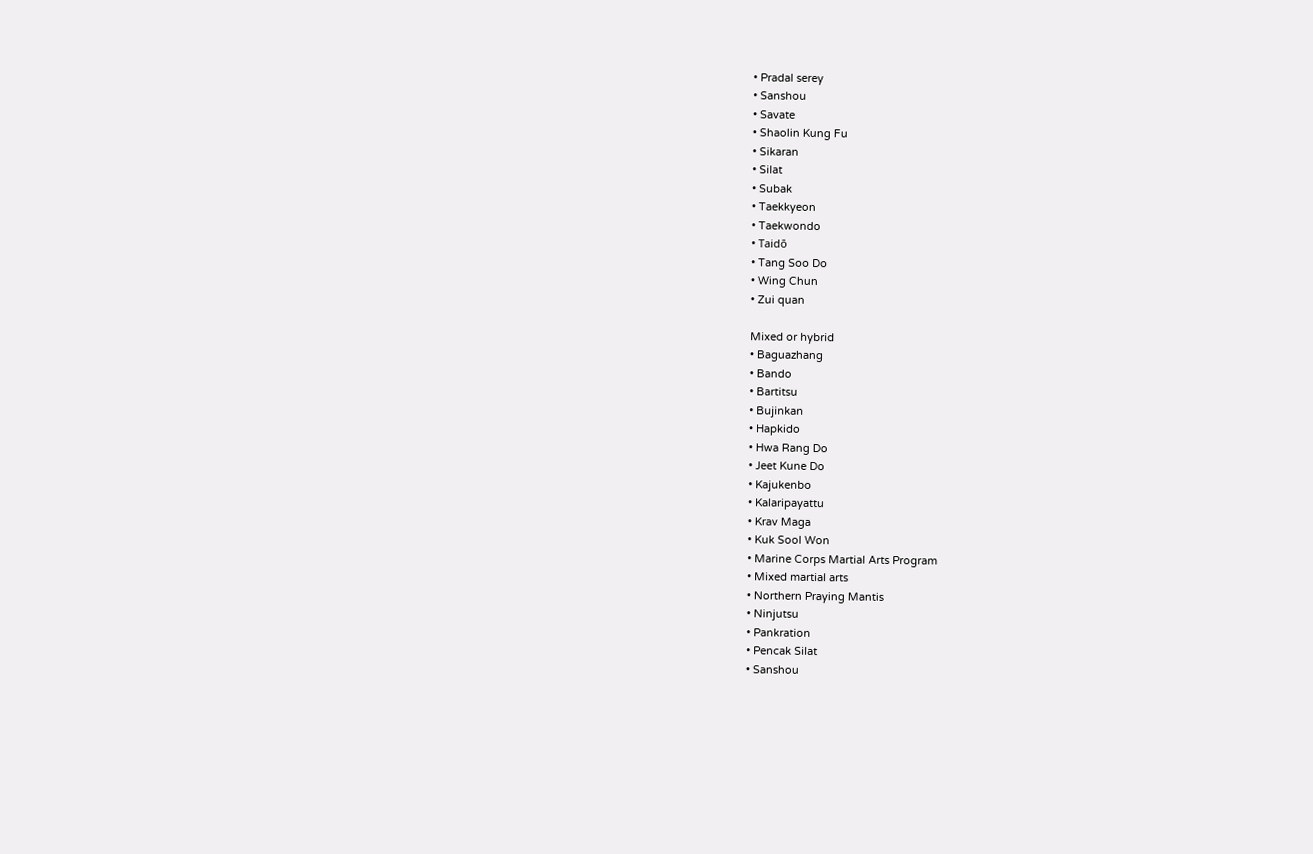• Pradal serey
• Sanshou
• Savate
• Shaolin Kung Fu
• Sikaran
• Silat
• Subak
• Taekkyeon
• Taekwondo
• Taidō
• Tang Soo Do
• Wing Chun
• Zui quan

Mixed or hybrid
• Baguazhang
• Bando
• Bartitsu
• Bujinkan
• Hapkido
• Hwa Rang Do
• Jeet Kune Do
• Kajukenbo
• Kalaripayattu
• Krav Maga
• Kuk Sool Won
• Marine Corps Martial Arts Program
• Mixed martial arts
• Northern Praying Mantis
• Ninjutsu
• Pankration
• Pencak Silat
• Sanshou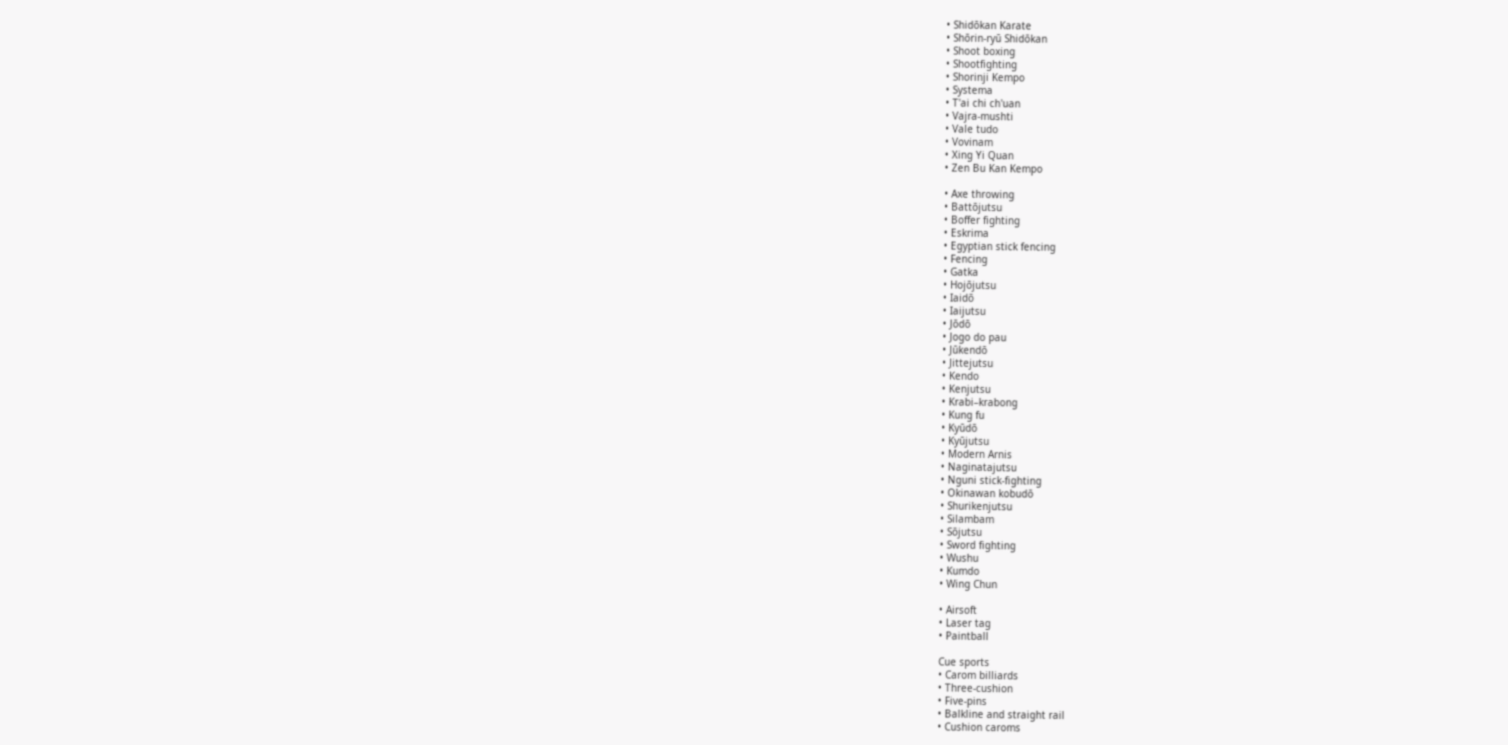• Shidōkan Karate
• Shōrin-ryū Shidōkan
• Shoot boxing
• Shootfighting
• Shorinji Kempo
• Systema
• T'ai chi ch'uan
• Vajra-mushti
• Vale tudo
• Vovinam
• Xing Yi Quan
• Zen Bu Kan Kempo

• Axe throwing
• Battōjutsu
• Boffer fighting
• Eskrima
• Egyptian stick fencing
• Fencing
• Gatka
• Hojōjutsu
• Iaidō
• Iaijutsu
• Jōdō
• Jogo do pau
• Jūkendō
• Jittejutsu
• Kendo
• Kenjutsu
• Krabi–krabong
• Kung fu
• Kyūdō
• Kyūjutsu
• Modern Arnis
• Naginatajutsu
• Nguni stick-fighting
• Okinawan kobudō
• Shurikenjutsu
• Silambam
• Sōjutsu
• Sword fighting
• Wushu
• Kumdo
• Wing Chun

• Airsoft
• Laser tag
• Paintball

Cue sports
• Carom billiards
• Three-cushion
• Five-pins
• Balkline and straight rail
• Cushion caroms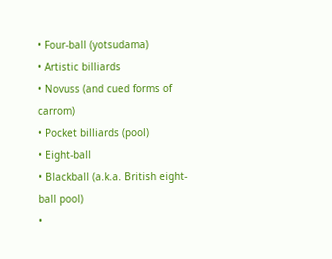• Four-ball (yotsudama)
• Artistic billiards
• Novuss (and cued forms of carrom)
• Pocket billiards (pool)
• Eight-ball
• Blackball (a.k.a. British eight-ball pool)
•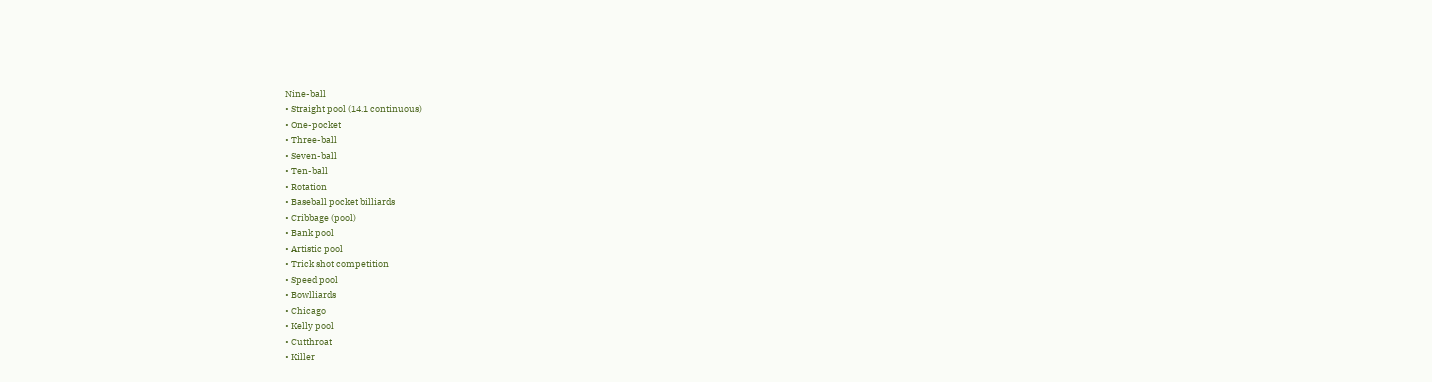Nine-ball
• Straight pool (14.1 continuous)
• One-pocket
• Three-ball
• Seven-ball
• Ten-ball
• Rotation
• Baseball pocket billiards
• Cribbage (pool)
• Bank pool
• Artistic pool
• Trick shot competition
• Speed pool
• Bowlliards
• Chicago
• Kelly pool
• Cutthroat
• Killer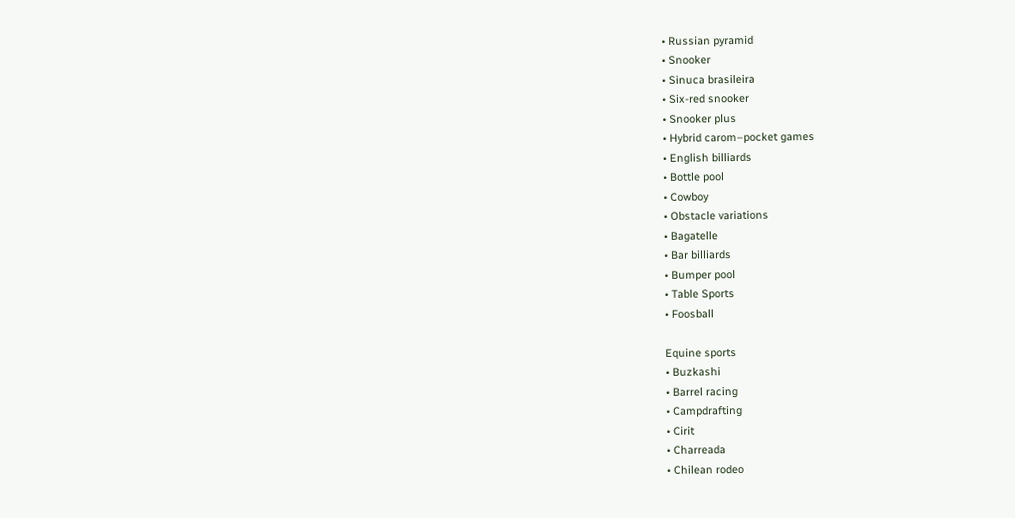• Russian pyramid
• Snooker
• Sinuca brasileira
• Six-red snooker
• Snooker plus
• Hybrid carom–pocket games
• English billiards
• Bottle pool
• Cowboy
• Obstacle variations
• Bagatelle
• Bar billiards
• Bumper pool
• Table Sports
• Foosball

Equine sports
• Buzkashi
• Barrel racing
• Campdrafting
• Cirit
• Charreada
• Chilean rodeo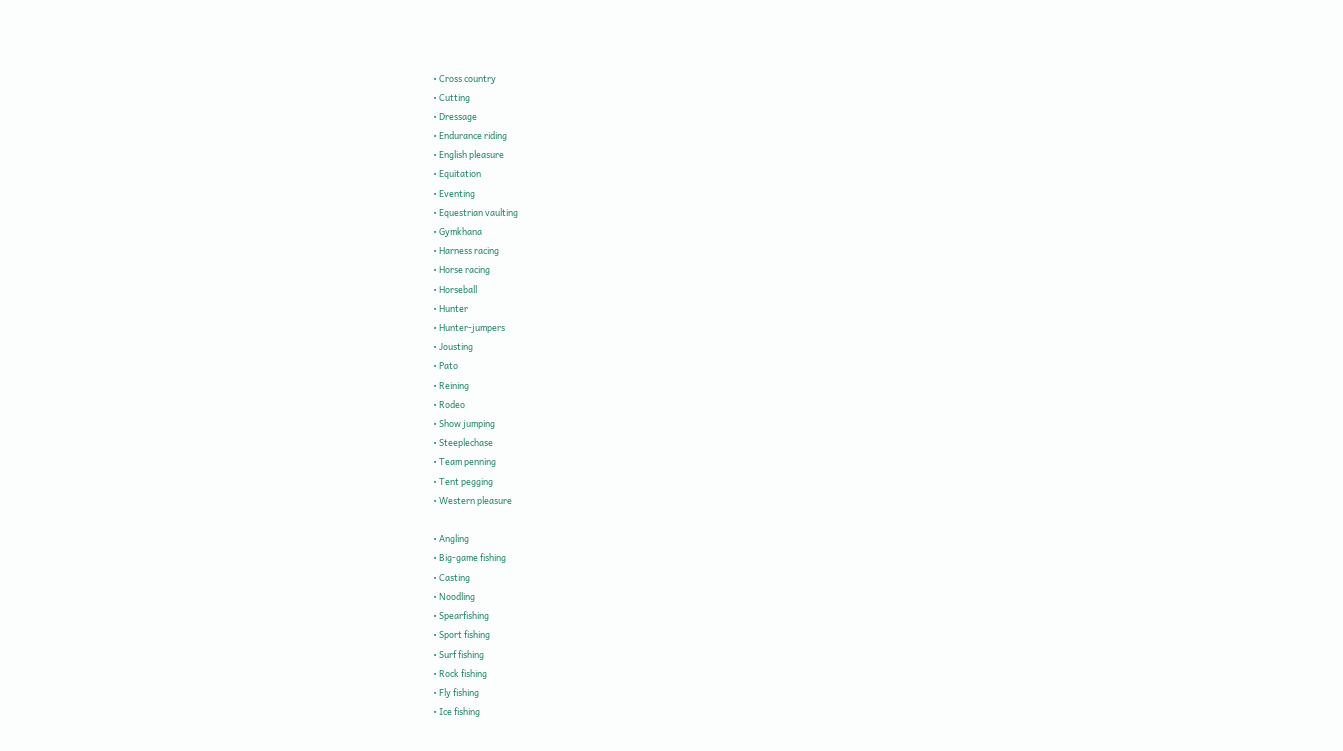• Cross country
• Cutting
• Dressage
• Endurance riding
• English pleasure
• Equitation
• Eventing
• Equestrian vaulting
• Gymkhana
• Harness racing
• Horse racing
• Horseball
• Hunter
• Hunter-jumpers
• Jousting
• Pato
• Reining
• Rodeo
• Show jumping
• Steeplechase
• Team penning
• Tent pegging
• Western pleasure

• Angling
• Big-game fishing
• Casting
• Noodling
• Spearfishing
• Sport fishing
• Surf fishing
• Rock fishing
• Fly fishing
• Ice fishing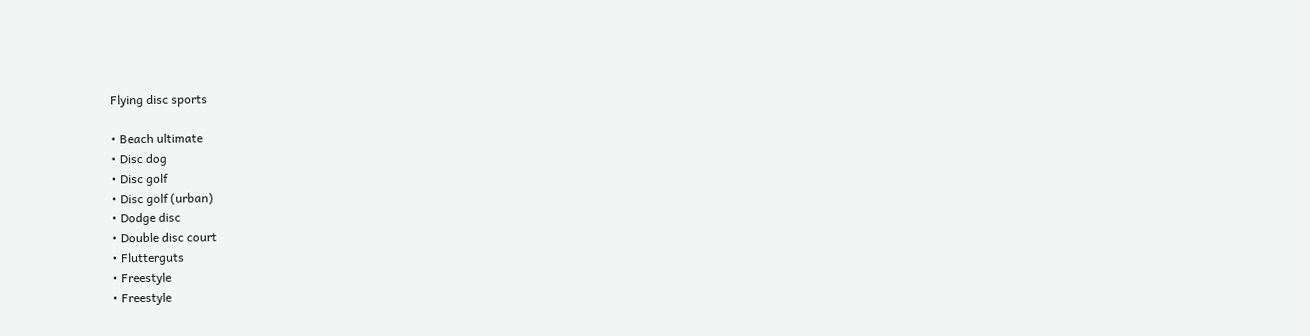Flying disc sports

• Beach ultimate
• Disc dog
• Disc golf
• Disc golf (urban)
• Dodge disc
• Double disc court
• Flutterguts
• Freestyle
• Freestyle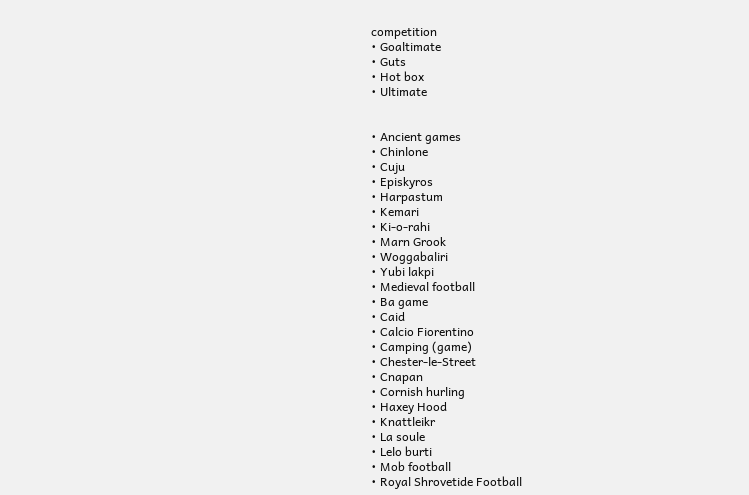competition
• Goaltimate
• Guts
• Hot box
• Ultimate


• Ancient games
• Chinlone
• Cuju
• Episkyros
• Harpastum
• Kemari
• Ki-o-rahi
• Marn Grook
• Woggabaliri
• Yubi lakpi
• Medieval football
• Ba game
• Caid
• Calcio Fiorentino
• Camping (game)
• Chester-le-Street
• Cnapan
• Cornish hurling
• Haxey Hood
• Knattleikr
• La soule
• Lelo burti
• Mob football
• Royal Shrovetide Football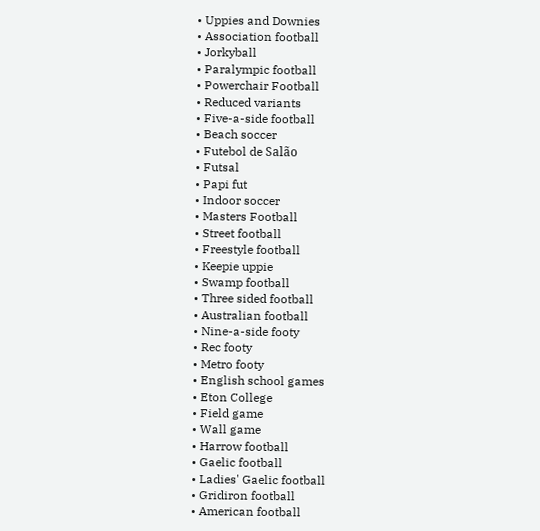• Uppies and Downies
• Association football
• Jorkyball
• Paralympic football
• Powerchair Football
• Reduced variants
• Five-a-side football
• Beach soccer
• Futebol de Salão
• Futsal
• Papi fut
• Indoor soccer
• Masters Football
• Street football
• Freestyle football
• Keepie uppie
• Swamp football
• Three sided football
• Australian football
• Nine-a-side footy
• Rec footy
• Metro footy
• English school games
• Eton College
• Field game
• Wall game
• Harrow football
• Gaelic football
• Ladies' Gaelic football
• Gridiron football
• American football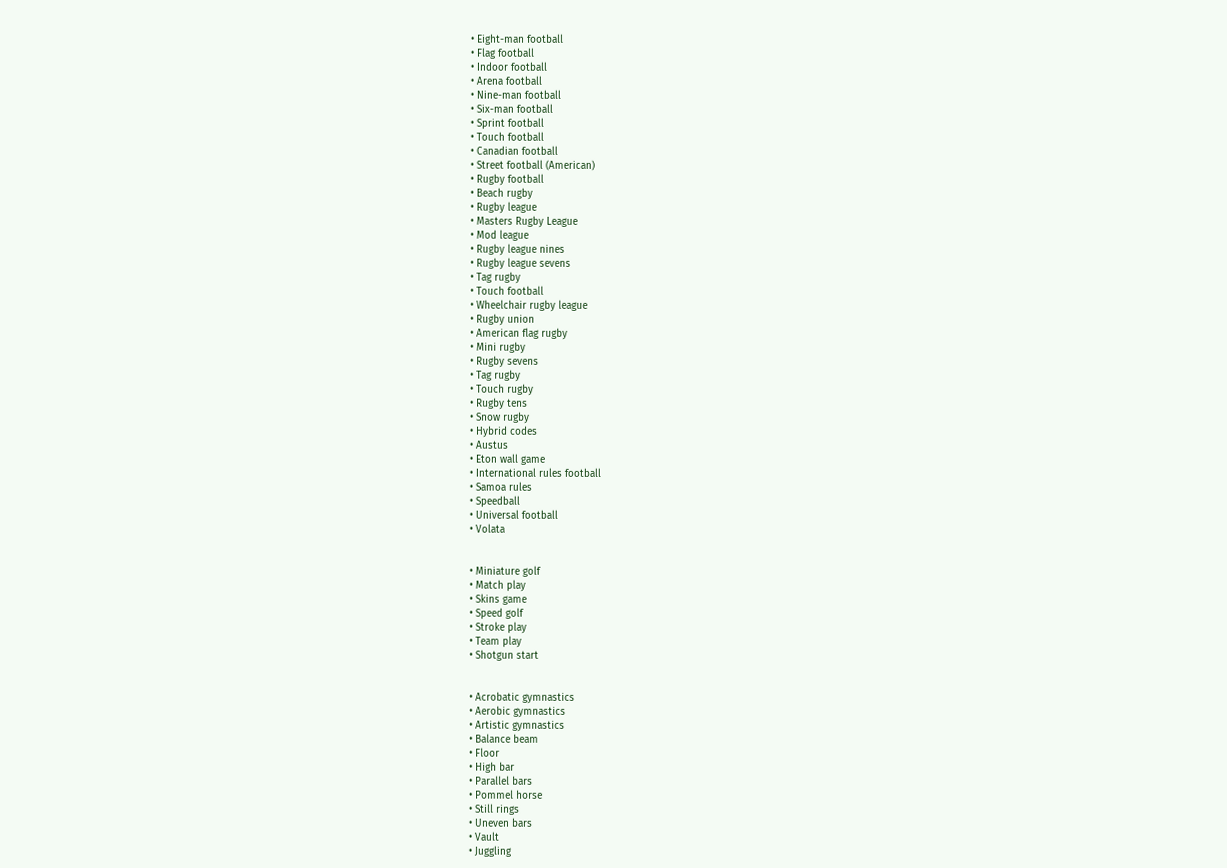• Eight-man football
• Flag football
• Indoor football
• Arena football
• Nine-man football
• Six-man football
• Sprint football
• Touch football
• Canadian football
• Street football (American)
• Rugby football
• Beach rugby
• Rugby league
• Masters Rugby League
• Mod league
• Rugby league nines
• Rugby league sevens
• Tag rugby
• Touch football
• Wheelchair rugby league
• Rugby union
• American flag rugby
• Mini rugby
• Rugby sevens
• Tag rugby
• Touch rugby
• Rugby tens
• Snow rugby
• Hybrid codes
• Austus
• Eton wall game
• International rules football
• Samoa rules
• Speedball
• Universal football
• Volata


• Miniature golf
• Match play
• Skins game
• Speed golf
• Stroke play
• Team play
• Shotgun start


• Acrobatic gymnastics
• Aerobic gymnastics
• Artistic gymnastics
• Balance beam
• Floor
• High bar
• Parallel bars
• Pommel horse
• Still rings
• Uneven bars
• Vault
• Juggling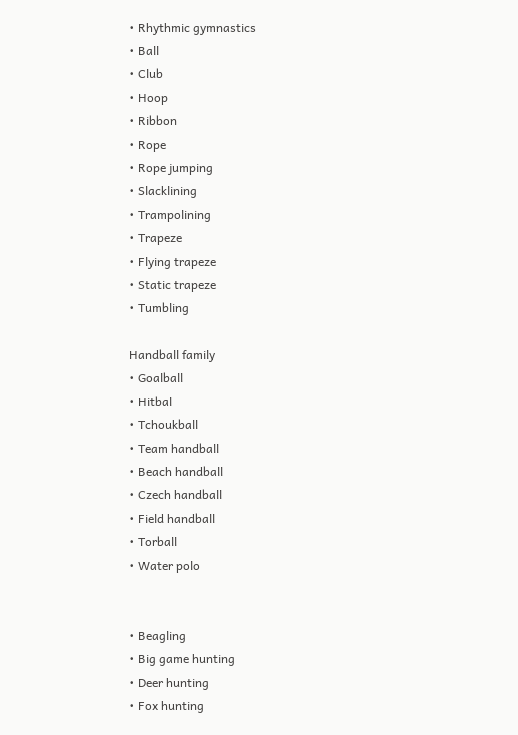• Rhythmic gymnastics
• Ball
• Club
• Hoop
• Ribbon
• Rope
• Rope jumping
• Slacklining
• Trampolining
• Trapeze
• Flying trapeze
• Static trapeze
• Tumbling

Handball family
• Goalball
• Hitbal
• Tchoukball
• Team handball
• Beach handball
• Czech handball
• Field handball
• Torball
• Water polo


• Beagling
• Big game hunting
• Deer hunting
• Fox hunting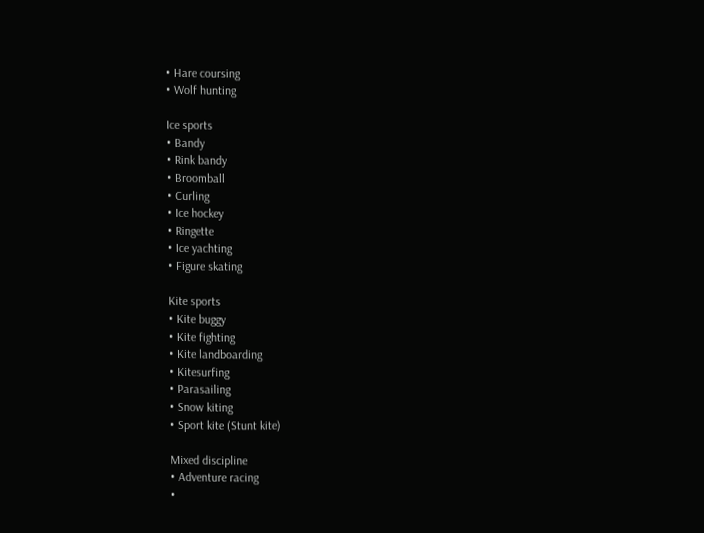• Hare coursing
• Wolf hunting

Ice sports
• Bandy
• Rink bandy
• Broomball
• Curling
• Ice hockey
• Ringette
• Ice yachting
• Figure skating

Kite sports
• Kite buggy
• Kite fighting
• Kite landboarding
• Kitesurfing
• Parasailing
• Snow kiting
• Sport kite (Stunt kite)

Mixed discipline
• Adventure racing
•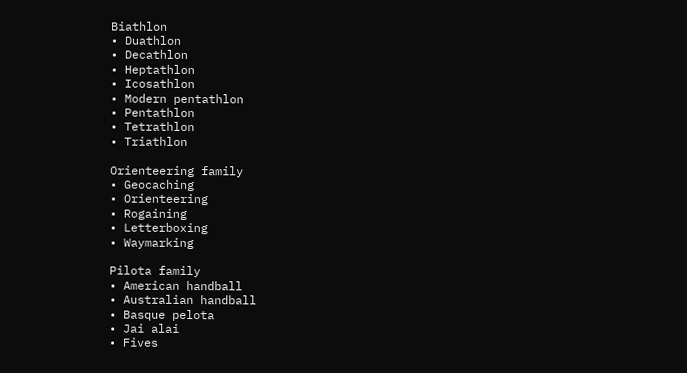Biathlon
• Duathlon
• Decathlon
• Heptathlon
• Icosathlon
• Modern pentathlon
• Pentathlon
• Tetrathlon
• Triathlon

Orienteering family
• Geocaching
• Orienteering
• Rogaining
• Letterboxing
• Waymarking

Pilota family
• American handball
• Australian handball
• Basque pelota
• Jai alai
• Fives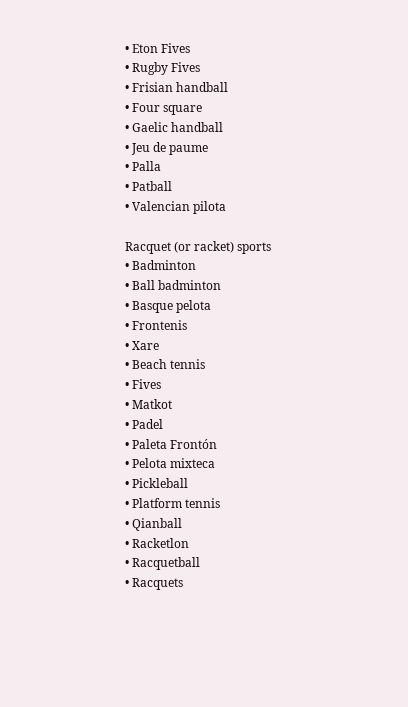• Eton Fives
• Rugby Fives
• Frisian handball
• Four square
• Gaelic handball
• Jeu de paume
• Palla
• Patball
• Valencian pilota

Racquet (or racket) sports
• Badminton
• Ball badminton
• Basque pelota
• Frontenis
• Xare
• Beach tennis
• Fives
• Matkot
• Padel
• Paleta Frontón
• Pelota mixteca
• Pickleball
• Platform tennis
• Qianball
• Racketlon
• Racquetball
• Racquets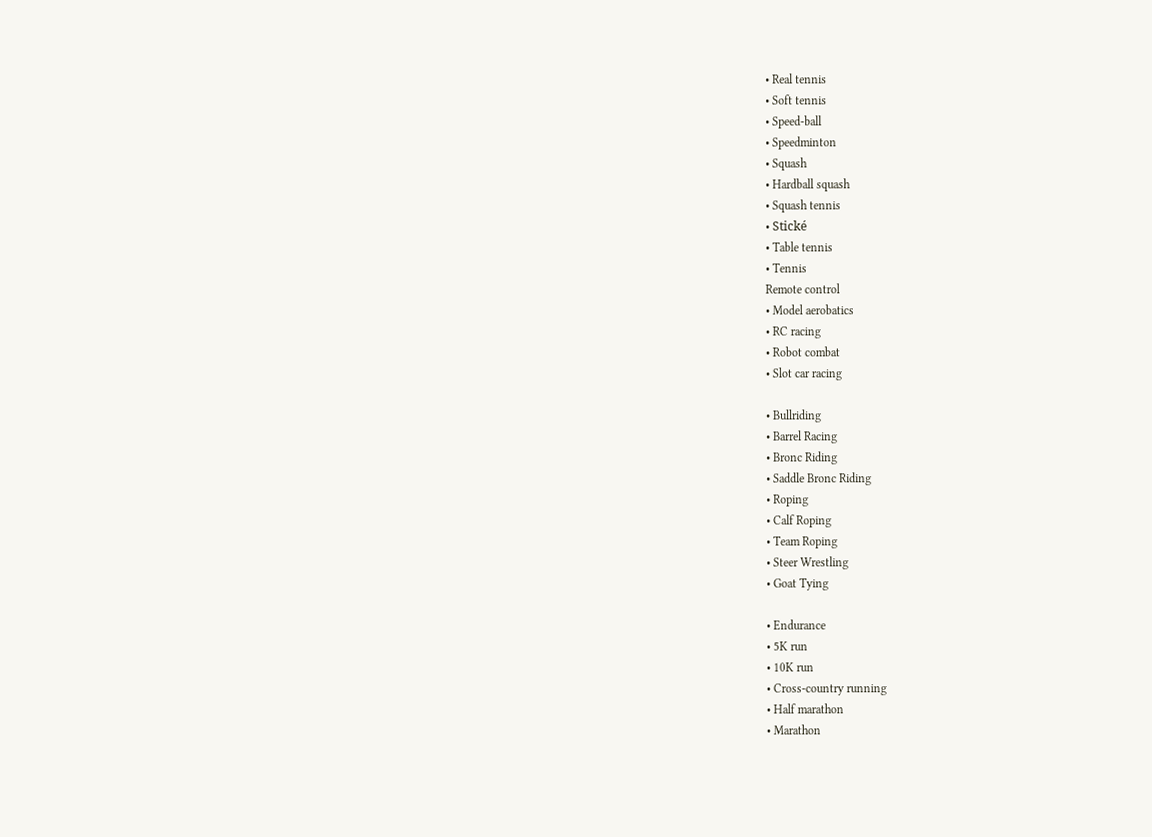• Real tennis
• Soft tennis
• Speed-ball
• Speedminton
• Squash
• Hardball squash
• Squash tennis
• Stické
• Table tennis
• Tennis
Remote control
• Model aerobatics
• RC racing
• Robot combat
• Slot car racing

• Bullriding
• Barrel Racing
• Bronc Riding
• Saddle Bronc Riding
• Roping
• Calf Roping
• Team Roping
• Steer Wrestling
• Goat Tying

• Endurance
• 5K run
• 10K run
• Cross-country running
• Half marathon
• Marathon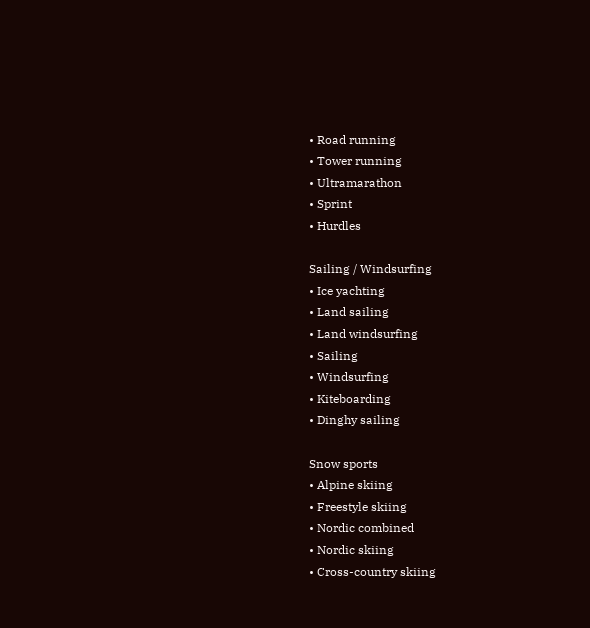• Road running
• Tower running
• Ultramarathon
• Sprint
• Hurdles

Sailing / Windsurfing
• Ice yachting
• Land sailing
• Land windsurfing
• Sailing
• Windsurfing
• Kiteboarding
• Dinghy sailing

Snow sports
• Alpine skiing
• Freestyle skiing
• Nordic combined
• Nordic skiing
• Cross-country skiing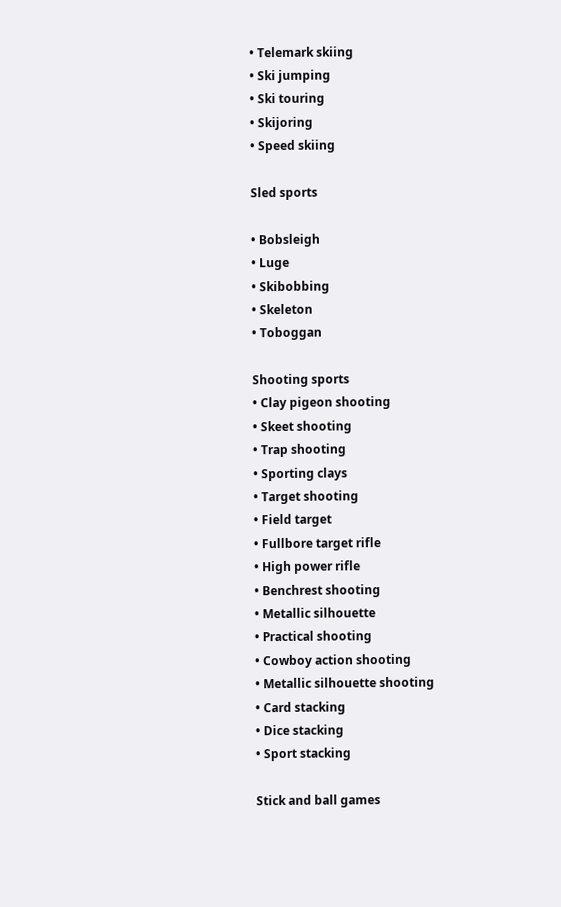• Telemark skiing
• Ski jumping
• Ski touring
• Skijoring
• Speed skiing

Sled sports

• Bobsleigh
• Luge
• Skibobbing
• Skeleton
• Toboggan

Shooting sports
• Clay pigeon shooting
• Skeet shooting
• Trap shooting
• Sporting clays
• Target shooting
• Field target
• Fullbore target rifle
• High power rifle
• Benchrest shooting
• Metallic silhouette
• Practical shooting
• Cowboy action shooting
• Metallic silhouette shooting
• Card stacking
• Dice stacking
• Sport stacking

Stick and ball games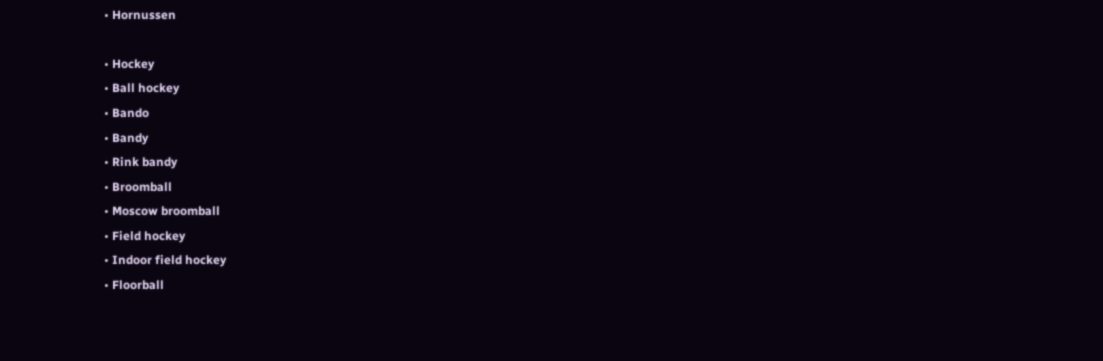• Hornussen

• Hockey
• Ball hockey
• Bando
• Bandy
• Rink bandy
• Broomball
• Moscow broomball
• Field hockey
• Indoor field hockey
• Floorball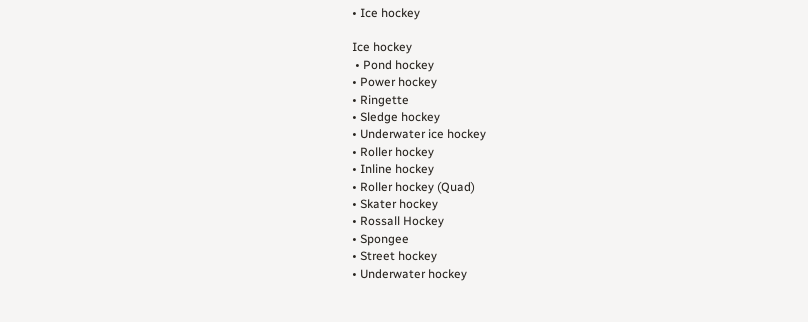• Ice hockey

Ice hockey
 • Pond hockey
• Power hockey
• Ringette
• Sledge hockey
• Underwater ice hockey
• Roller hockey
• Inline hockey
• Roller hockey (Quad)
• Skater hockey
• Rossall Hockey
• Spongee
• Street hockey
• Underwater hockey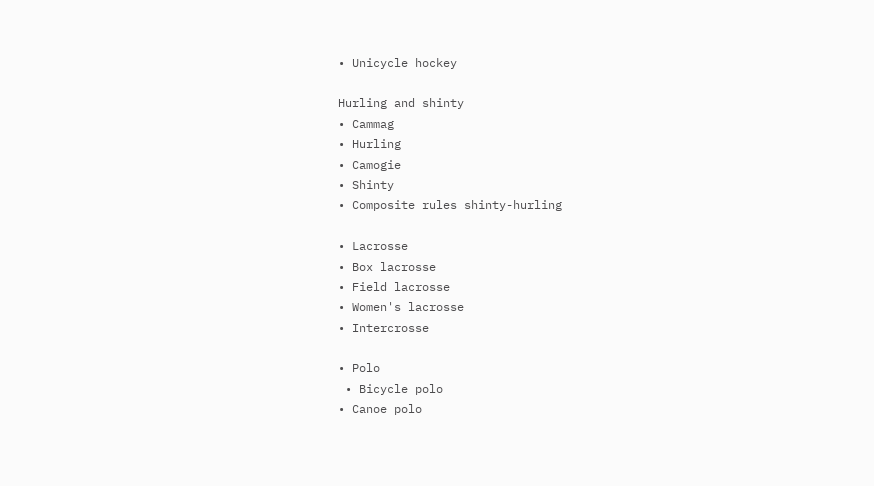• Unicycle hockey

Hurling and shinty
• Cammag
• Hurling
• Camogie
• Shinty
• Composite rules shinty-hurling

• Lacrosse
• Box lacrosse
• Field lacrosse
• Women's lacrosse
• Intercrosse

• Polo
 • Bicycle polo
• Canoe polo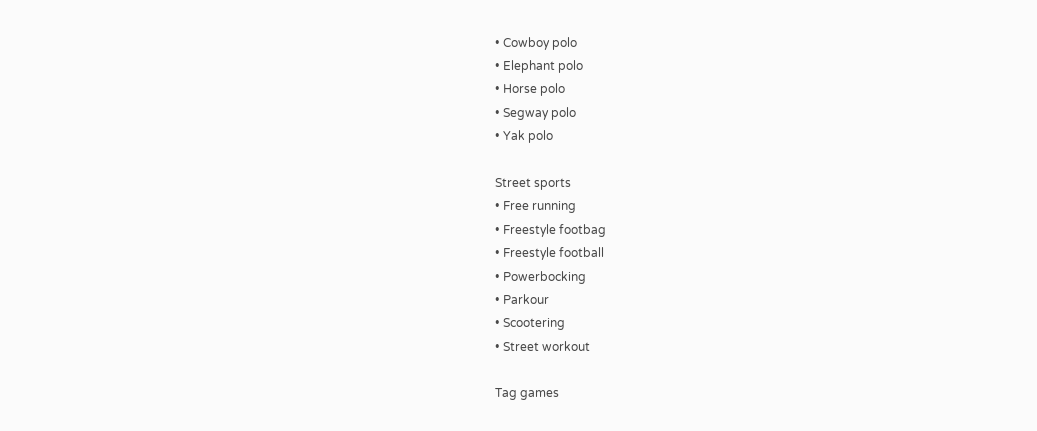• Cowboy polo
• Elephant polo
• Horse polo
• Segway polo
• Yak polo

Street sports
• Free running
• Freestyle footbag
• Freestyle football
• Powerbocking
• Parkour
• Scootering
• Street workout

Tag games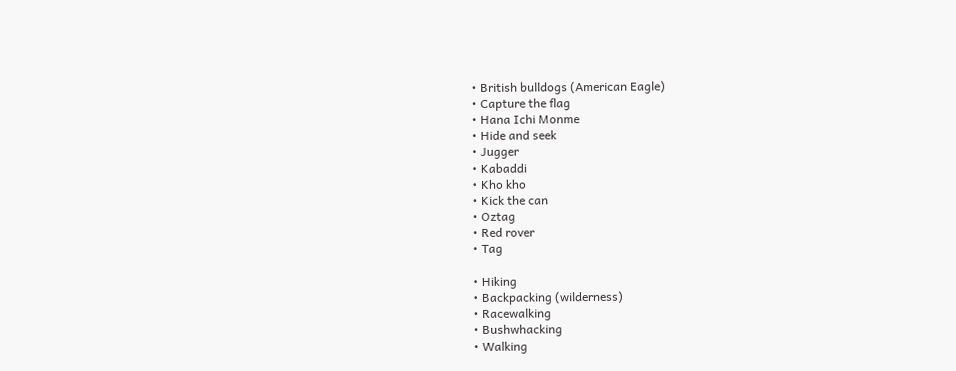• British bulldogs (American Eagle)
• Capture the flag
• Hana Ichi Monme
• Hide and seek
• Jugger
• Kabaddi
• Kho kho
• Kick the can
• Oztag
• Red rover
• Tag

• Hiking
• Backpacking (wilderness)
• Racewalking
• Bushwhacking
• Walking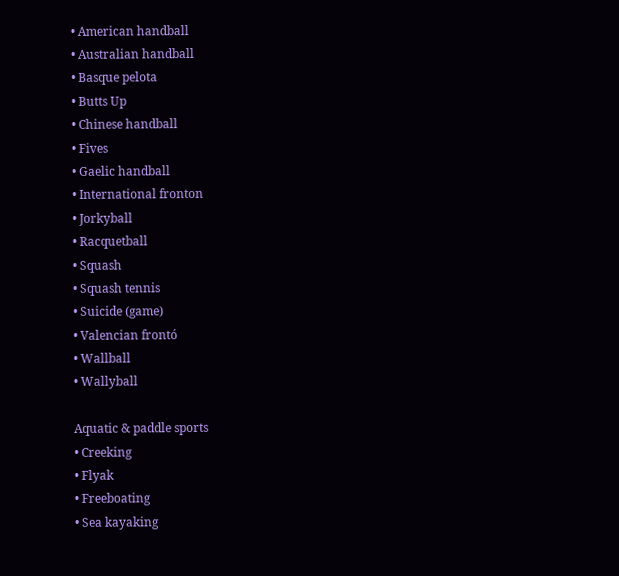• American handball
• Australian handball
• Basque pelota
• Butts Up
• Chinese handball
• Fives
• Gaelic handball
• International fronton
• Jorkyball
• Racquetball
• Squash
• Squash tennis
• Suicide (game)
• Valencian frontó
• Wallball
• Wallyball

Aquatic & paddle sports
• Creeking
• Flyak
• Freeboating
• Sea kayaking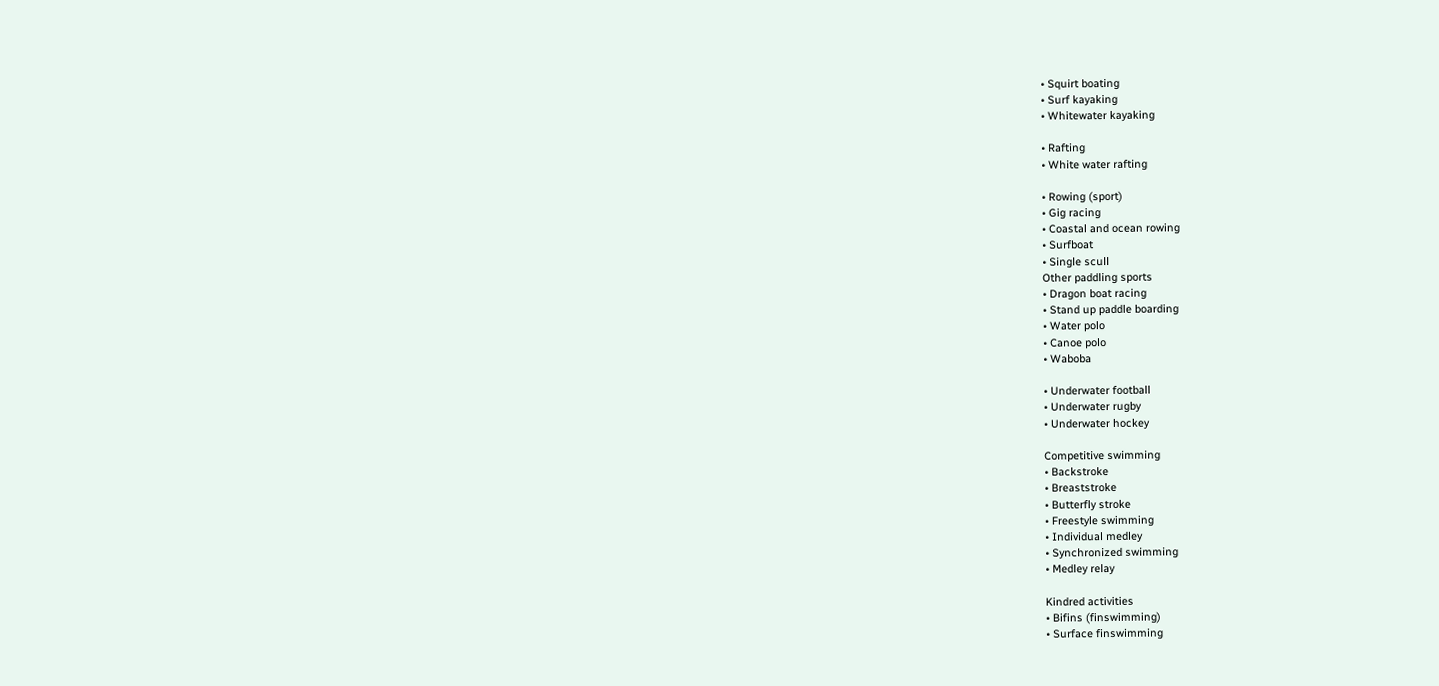• Squirt boating
• Surf kayaking
• Whitewater kayaking

• Rafting
• White water rafting

• Rowing (sport)
• Gig racing
• Coastal and ocean rowing
• Surfboat
• Single scull
Other paddling sports
• Dragon boat racing
• Stand up paddle boarding
• Water polo
• Canoe polo
• Waboba

• Underwater football
• Underwater rugby
• Underwater hockey

Competitive swimming
• Backstroke
• Breaststroke
• Butterfly stroke
• Freestyle swimming
• Individual medley
• Synchronized swimming
• Medley relay

Kindred activities
• Bifins (finswimming)
• Surface finswimming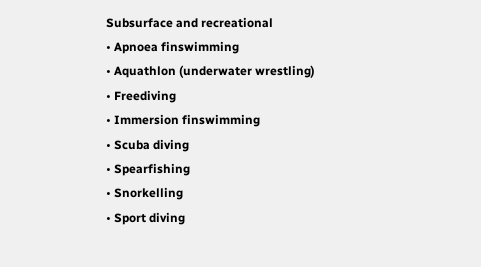Subsurface and recreational
• Apnoea finswimming
• Aquathlon (underwater wrestling)
• Freediving
• Immersion finswimming
• Scuba diving
• Spearfishing
• Snorkelling
• Sport diving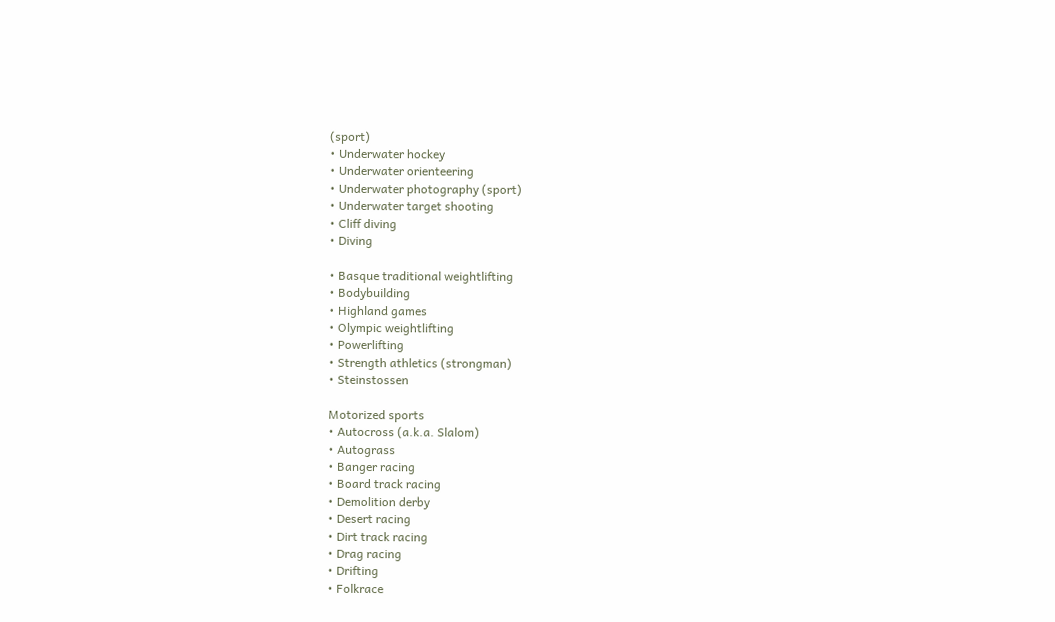(sport)
• Underwater hockey
• Underwater orienteering
• Underwater photography (sport)
• Underwater target shooting
• Cliff diving
• Diving

• Basque traditional weightlifting
• Bodybuilding
• Highland games
• Olympic weightlifting
• Powerlifting
• Strength athletics (strongman)
• Steinstossen

Motorized sports
• Autocross (a.k.a. Slalom)
• Autograss
• Banger racing
• Board track racing
• Demolition derby
• Desert racing
• Dirt track racing
• Drag racing
• Drifting
• Folkrace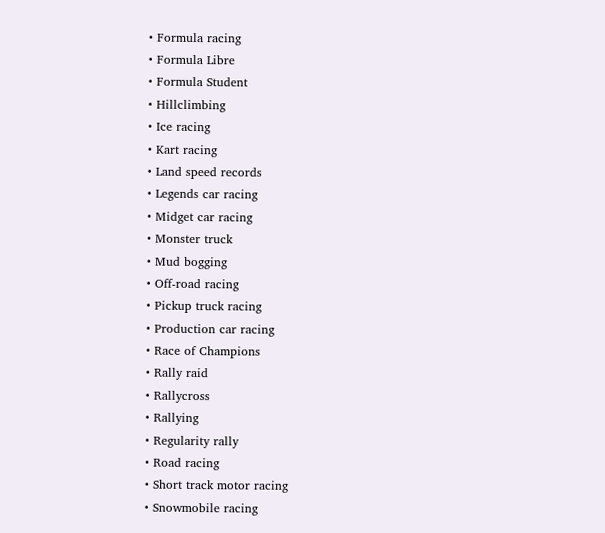• Formula racing
• Formula Libre
• Formula Student
• Hillclimbing
• Ice racing
• Kart racing
• Land speed records
• Legends car racing
• Midget car racing
• Monster truck
• Mud bogging
• Off-road racing
• Pickup truck racing
• Production car racing
• Race of Champions
• Rally raid
• Rallycross
• Rallying
• Regularity rally
• Road racing
• Short track motor racing
• Snowmobile racing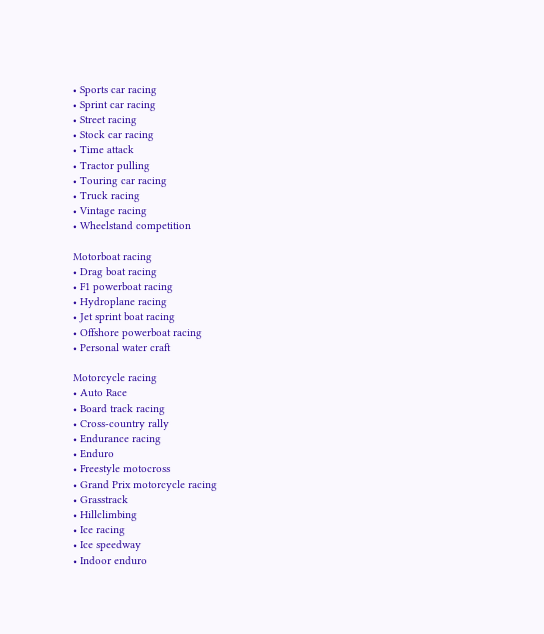• Sports car racing
• Sprint car racing
• Street racing
• Stock car racing
• Time attack
• Tractor pulling
• Touring car racing
• Truck racing
• Vintage racing
• Wheelstand competition

Motorboat racing
• Drag boat racing
• F1 powerboat racing
• Hydroplane racing
• Jet sprint boat racing
• Offshore powerboat racing
• Personal water craft

Motorcycle racing
• Auto Race
• Board track racing
• Cross-country rally
• Endurance racing
• Enduro
• Freestyle motocross
• Grand Prix motorcycle racing
• Grasstrack
• Hillclimbing
• Ice racing
• Ice speedway
• Indoor enduro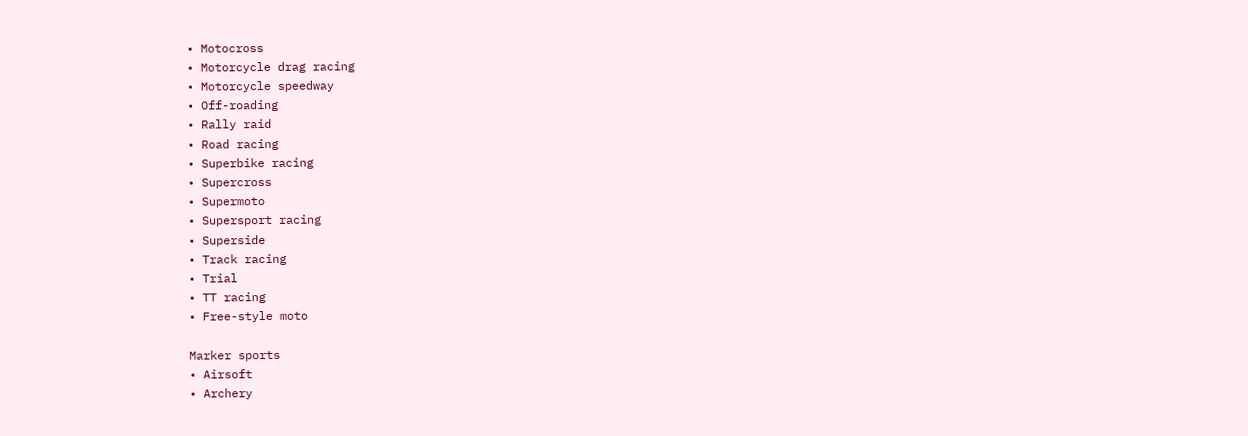• Motocross
• Motorcycle drag racing
• Motorcycle speedway
• Off-roading
• Rally raid
• Road racing
• Superbike racing
• Supercross
• Supermoto
• Supersport racing
• Superside
• Track racing
• Trial
• TT racing
• Free-style moto

Marker sports
• Airsoft
• Archery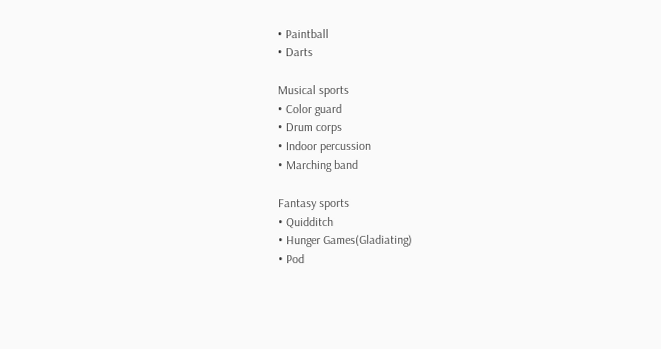• Paintball
• Darts

Musical sports
• Color guard
• Drum corps
• Indoor percussion
• Marching band

Fantasy sports
• Quidditch
• Hunger Games(Gladiating)
• Pod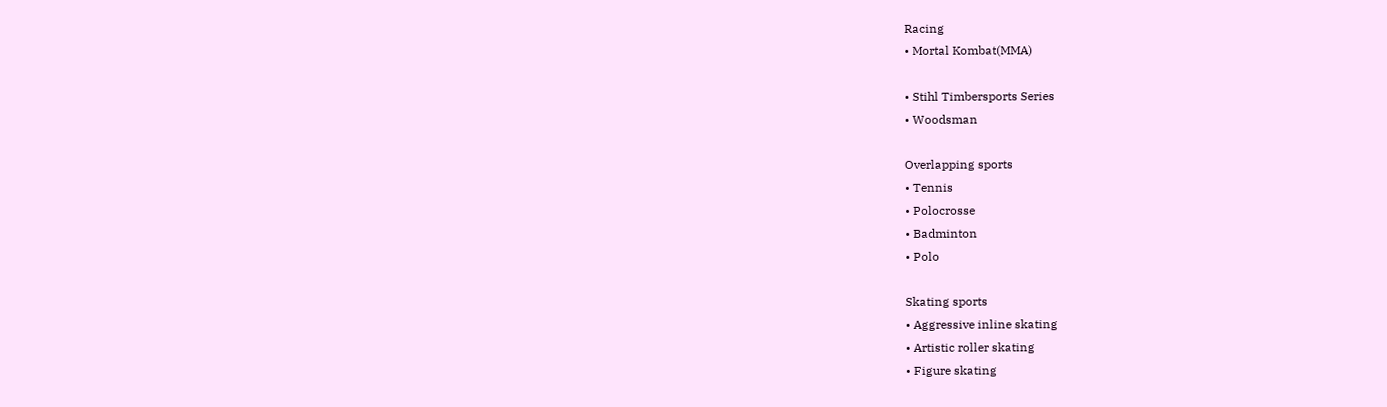Racing
• Mortal Kombat(MMA)

• Stihl Timbersports Series
• Woodsman

Overlapping sports
• Tennis
• Polocrosse
• Badminton
• Polo

Skating sports
• Aggressive inline skating
• Artistic roller skating
• Figure skating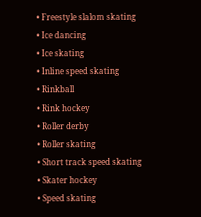• Freestyle slalom skating
• Ice dancing
• Ice skating
• Inline speed skating
• Rinkball
• Rink hockey
• Roller derby
• Roller skating
• Short track speed skating
• Skater hockey
• Speed skating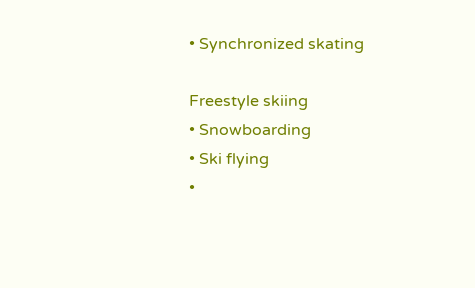• Synchronized skating

Freestyle skiing
• Snowboarding
• Ski flying
•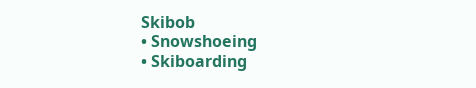Skibob
• Snowshoeing
• Skiboarding